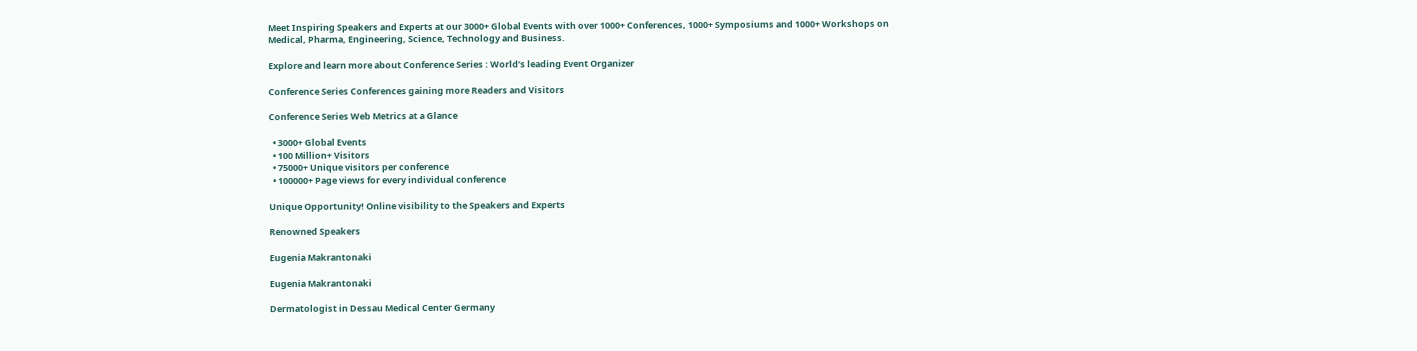Meet Inspiring Speakers and Experts at our 3000+ Global Events with over 1000+ Conferences, 1000+ Symposiums and 1000+ Workshops on Medical, Pharma, Engineering, Science, Technology and Business.

Explore and learn more about Conference Series : World’s leading Event Organizer

Conference Series Conferences gaining more Readers and Visitors

Conference Series Web Metrics at a Glance

  • 3000+ Global Events
  • 100 Million+ Visitors
  • 75000+ Unique visitors per conference
  • 100000+ Page views for every individual conference

Unique Opportunity! Online visibility to the Speakers and Experts

Renowned Speakers

Eugenia Makrantonaki

Eugenia Makrantonaki

Dermatologist in Dessau Medical Center Germany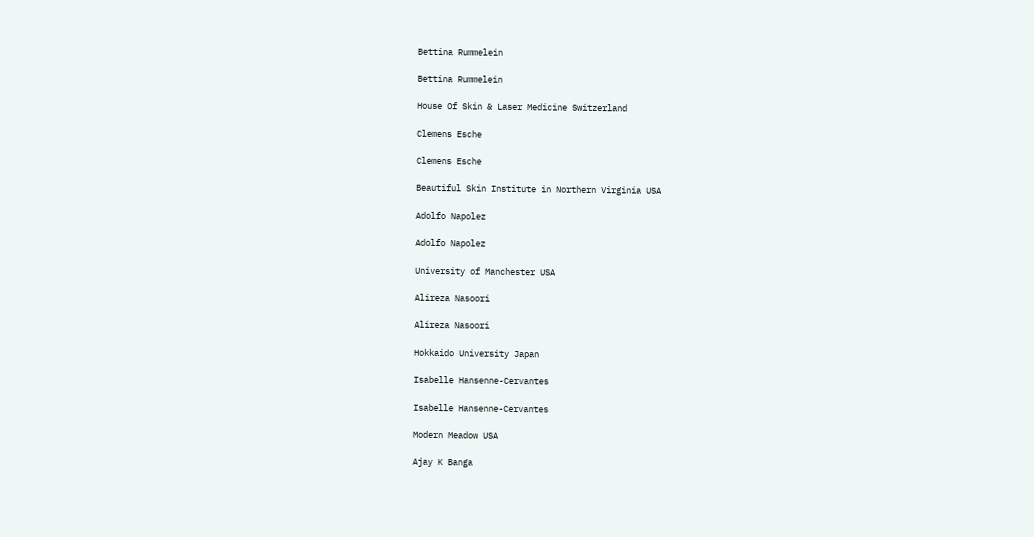Bettina Rummelein

Bettina Rummelein

House Of Skin & Laser Medicine Switzerland

Clemens Esche

Clemens Esche

Beautiful Skin Institute in Northern Virginia USA

Adolfo Napolez

Adolfo Napolez

University of Manchester USA

Alireza Nasoori

Alireza Nasoori

Hokkaido University Japan

Isabelle Hansenne-Cervantes

Isabelle Hansenne-Cervantes

Modern Meadow USA

Ajay K Banga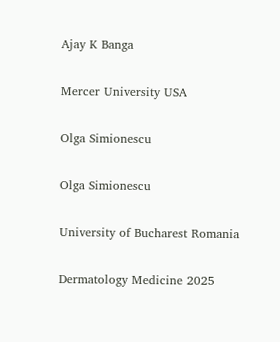Ajay K Banga

Mercer University USA

Olga Simionescu

Olga Simionescu

University of Bucharest Romania

Dermatology Medicine 2025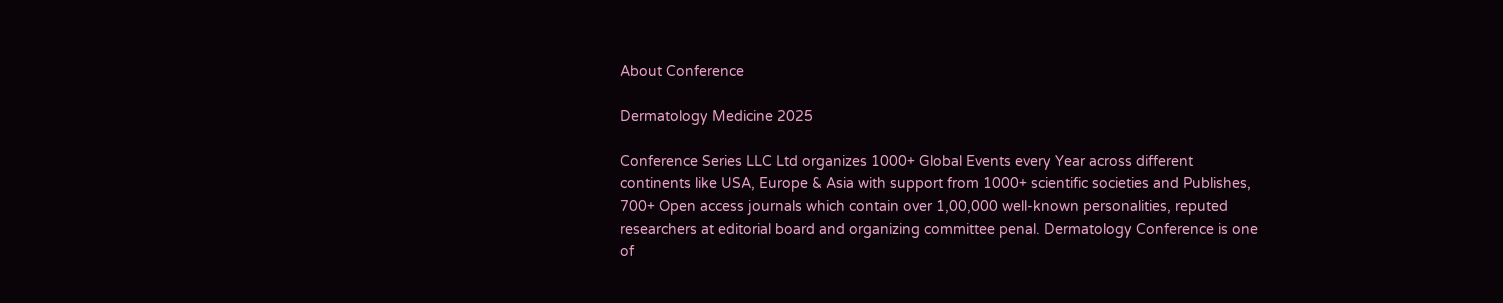About Conference

Dermatology Medicine 2025

Conference Series LLC Ltd organizes 1000+ Global Events every Year across different continents like USA, Europe & Asia with support from 1000+ scientific societies and Publishes, 700+ Open access journals which contain over 1,00,000 well-known personalities, reputed researchers at editorial board and organizing committee penal. Dermatology Conference is one of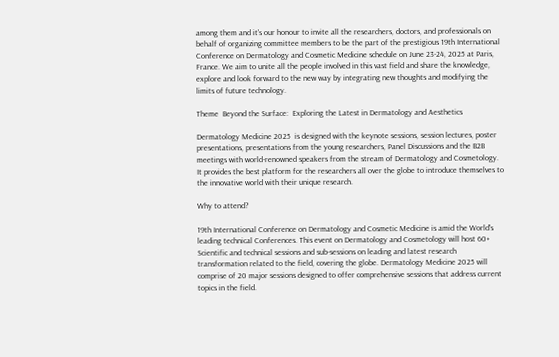among them and it's our honour to invite all the researchers, doctors, and professionals on behalf of organizing committee members to be the part of the prestigious 19th International Conference on Dermatology and Cosmetic Medicine schedule on June 23-24, 2025 at Paris, France. We aim to unite all the people involved in this vast field and share the knowledge, explore and look forward to the new way by integrating new thoughts and modifying the limits of future technology.

Theme  Beyond the Surface:  Exploring the Latest in Dermatology and Aesthetics

Dermatology Medicine 2025  is designed with the keynote sessions, session lectures, poster presentations, presentations from the young researchers, Panel Discussions and the B2B meetings with world-renowned speakers from the stream of Dermatology and Cosmetology. It provides the best platform for the researchers all over the globe to introduce themselves to the innovative world with their unique research.

Why to attend?

19th International Conference on Dermatology and Cosmetic Medicine is amid the World's leading technical Conferences. This event on Dermatology and Cosmetology will host 60+ Scientific and technical sessions and sub-sessions on leading and latest research transformation related to the field, covering the globe. Dermatology Medicine 2025 will comprise of 20 major sessions designed to offer comprehensive sessions that address current topics in the field.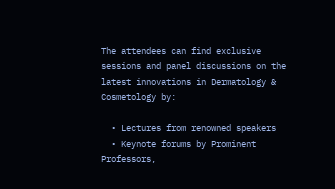The attendees can find exclusive sessions and panel discussions on the latest innovations in Dermatology & Cosmetology by:

  • Lectures from renowned speakers
  • Keynote forums by Prominent Professors,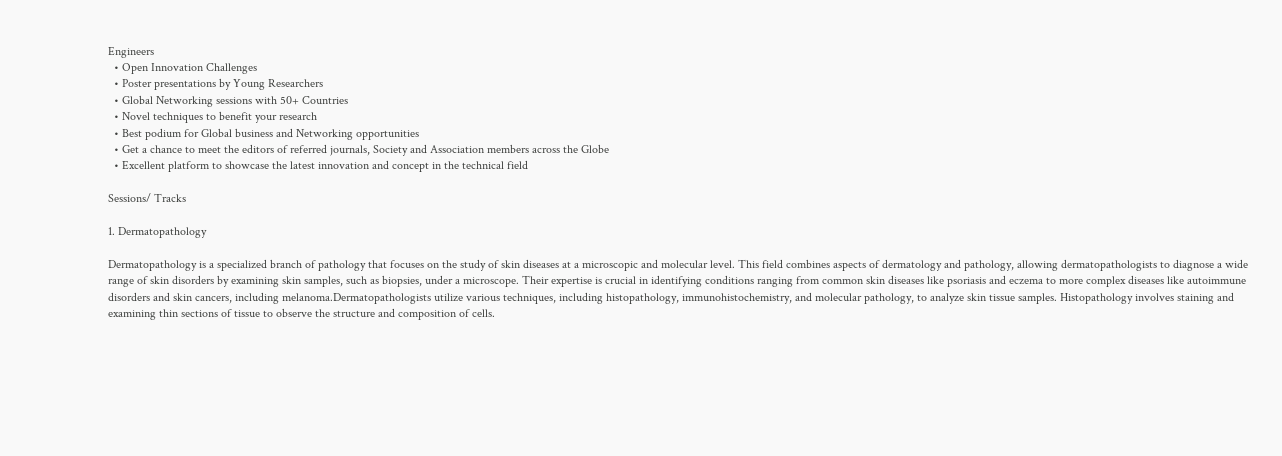Engineers
  • Open Innovation Challenges
  • Poster presentations by Young Researchers
  • Global Networking sessions with 50+ Countries
  • Novel techniques to benefit your research
  • Best podium for Global business and Networking opportunities
  • Get a chance to meet the editors of referred journals, Society and Association members across the Globe
  • Excellent platform to showcase the latest innovation and concept in the technical field

Sessions/ Tracks

1. Dermatopathology

Dermatopathology is a specialized branch of pathology that focuses on the study of skin diseases at a microscopic and molecular level. This field combines aspects of dermatology and pathology, allowing dermatopathologists to diagnose a wide range of skin disorders by examining skin samples, such as biopsies, under a microscope. Their expertise is crucial in identifying conditions ranging from common skin diseases like psoriasis and eczema to more complex diseases like autoimmune disorders and skin cancers, including melanoma.Dermatopathologists utilize various techniques, including histopathology, immunohistochemistry, and molecular pathology, to analyze skin tissue samples. Histopathology involves staining and examining thin sections of tissue to observe the structure and composition of cells.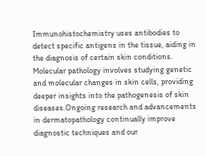Immunohistochemistry uses antibodies to detect specific antigens in the tissue, aiding in the diagnosis of certain skin conditions. Molecular pathology involves studying genetic and molecular changes in skin cells, providing deeper insights into the pathogenesis of skin diseases.Ongoing research and advancements in dermatopathology continually improve diagnostic techniques and our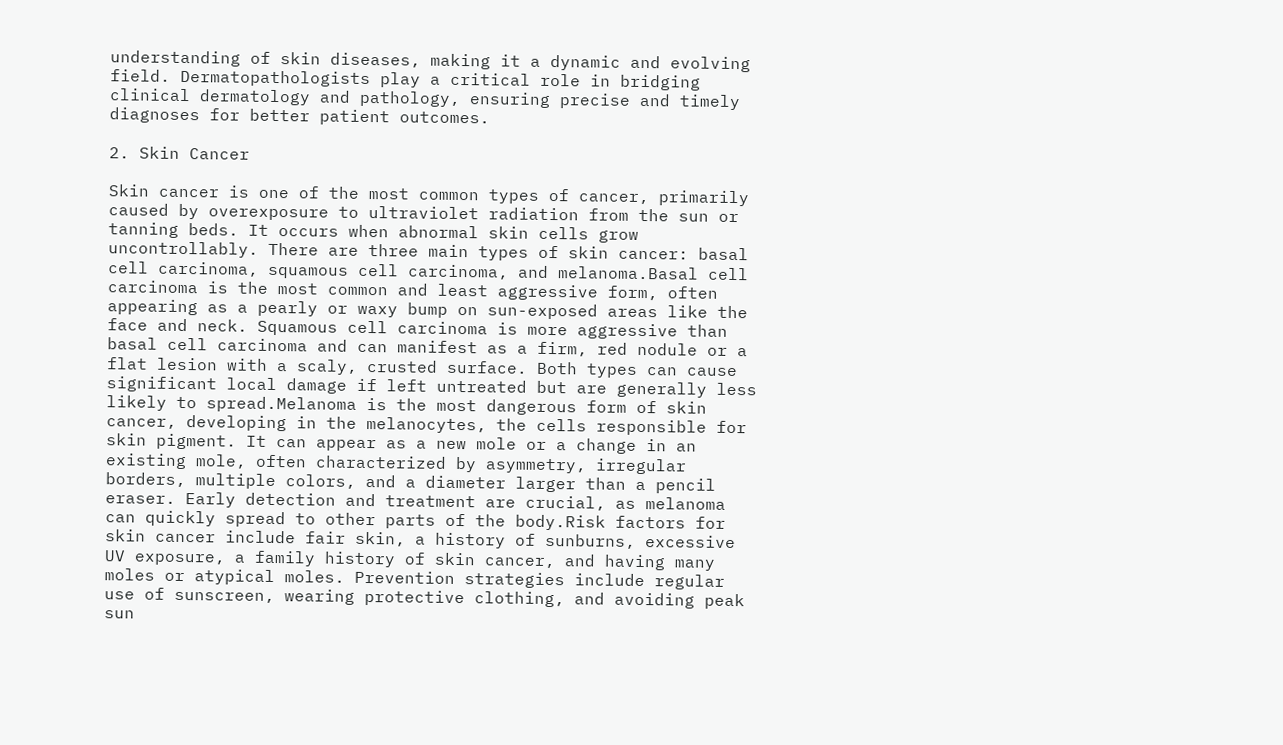understanding of skin diseases, making it a dynamic and evolving field. Dermatopathologists play a critical role in bridging clinical dermatology and pathology, ensuring precise and timely diagnoses for better patient outcomes.

2. Skin Cancer

Skin cancer is one of the most common types of cancer, primarily caused by overexposure to ultraviolet radiation from the sun or tanning beds. It occurs when abnormal skin cells grow uncontrollably. There are three main types of skin cancer: basal cell carcinoma, squamous cell carcinoma, and melanoma.Basal cell carcinoma is the most common and least aggressive form, often appearing as a pearly or waxy bump on sun-exposed areas like the face and neck. Squamous cell carcinoma is more aggressive than basal cell carcinoma and can manifest as a firm, red nodule or a flat lesion with a scaly, crusted surface. Both types can cause significant local damage if left untreated but are generally less likely to spread.Melanoma is the most dangerous form of skin cancer, developing in the melanocytes, the cells responsible for skin pigment. It can appear as a new mole or a change in an existing mole, often characterized by asymmetry, irregular borders, multiple colors, and a diameter larger than a pencil eraser. Early detection and treatment are crucial, as melanoma can quickly spread to other parts of the body.Risk factors for skin cancer include fair skin, a history of sunburns, excessive UV exposure, a family history of skin cancer, and having many moles or atypical moles. Prevention strategies include regular use of sunscreen, wearing protective clothing, and avoiding peak sun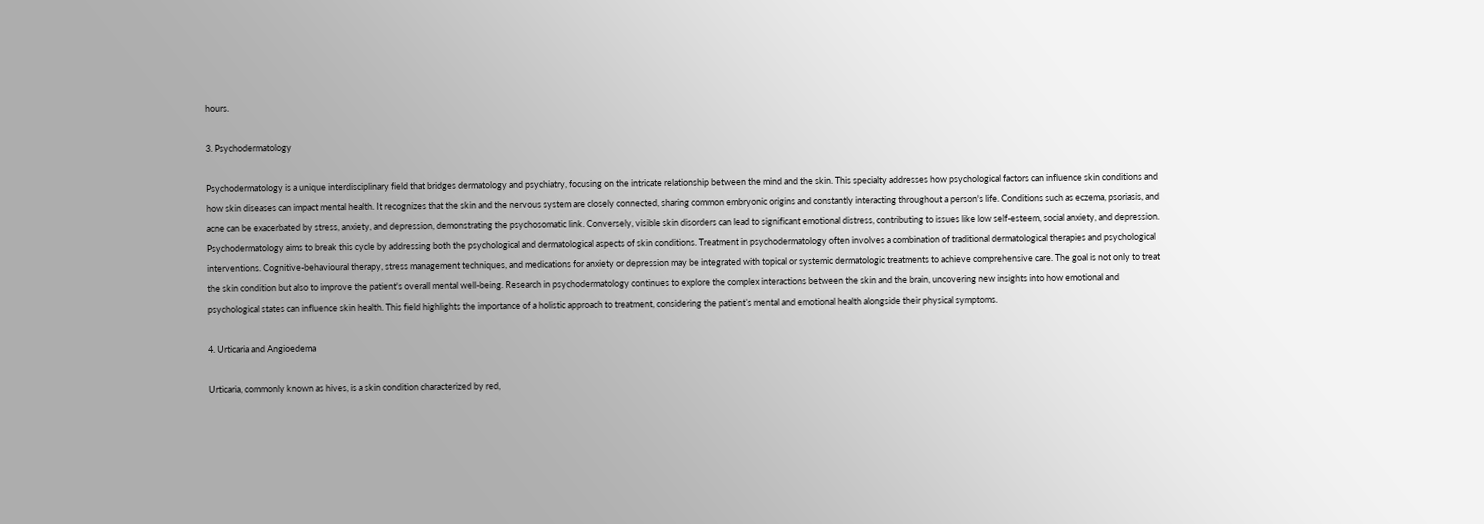hours.

3. Psychodermatology

Psychodermatology is a unique interdisciplinary field that bridges dermatology and psychiatry, focusing on the intricate relationship between the mind and the skin. This specialty addresses how psychological factors can influence skin conditions and how skin diseases can impact mental health. It recognizes that the skin and the nervous system are closely connected, sharing common embryonic origins and constantly interacting throughout a person's life. Conditions such as eczema, psoriasis, and acne can be exacerbated by stress, anxiety, and depression, demonstrating the psychosomatic link. Conversely, visible skin disorders can lead to significant emotional distress, contributing to issues like low self-esteem, social anxiety, and depression. Psychodermatology aims to break this cycle by addressing both the psychological and dermatological aspects of skin conditions. Treatment in psychodermatology often involves a combination of traditional dermatological therapies and psychological interventions. Cognitive-behavioural therapy, stress management techniques, and medications for anxiety or depression may be integrated with topical or systemic dermatologic treatments to achieve comprehensive care. The goal is not only to treat the skin condition but also to improve the patient's overall mental well-being. Research in psychodermatology continues to explore the complex interactions between the skin and the brain, uncovering new insights into how emotional and psychological states can influence skin health. This field highlights the importance of a holistic approach to treatment, considering the patient’s mental and emotional health alongside their physical symptoms.

4. Urticaria and Angioedema

Urticaria, commonly known as hives, is a skin condition characterized by red,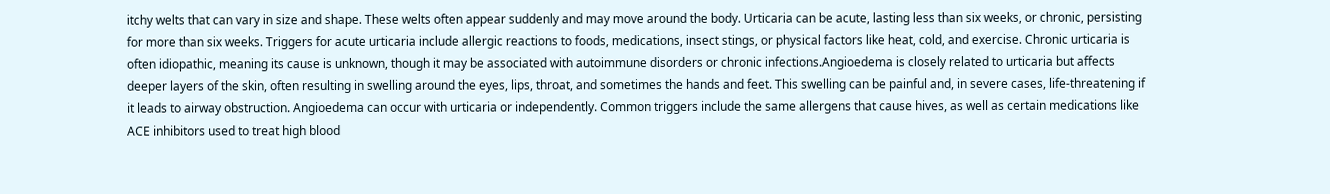itchy welts that can vary in size and shape. These welts often appear suddenly and may move around the body. Urticaria can be acute, lasting less than six weeks, or chronic, persisting for more than six weeks. Triggers for acute urticaria include allergic reactions to foods, medications, insect stings, or physical factors like heat, cold, and exercise. Chronic urticaria is often idiopathic, meaning its cause is unknown, though it may be associated with autoimmune disorders or chronic infections.Angioedema is closely related to urticaria but affects deeper layers of the skin, often resulting in swelling around the eyes, lips, throat, and sometimes the hands and feet. This swelling can be painful and, in severe cases, life-threatening if it leads to airway obstruction. Angioedema can occur with urticaria or independently. Common triggers include the same allergens that cause hives, as well as certain medications like ACE inhibitors used to treat high blood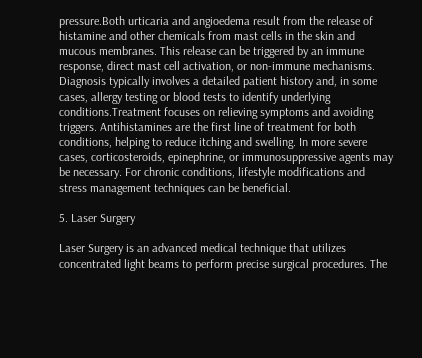pressure.Both urticaria and angioedema result from the release of histamine and other chemicals from mast cells in the skin and mucous membranes. This release can be triggered by an immune response, direct mast cell activation, or non-immune mechanisms. Diagnosis typically involves a detailed patient history and, in some cases, allergy testing or blood tests to identify underlying conditions.Treatment focuses on relieving symptoms and avoiding triggers. Antihistamines are the first line of treatment for both conditions, helping to reduce itching and swelling. In more severe cases, corticosteroids, epinephrine, or immunosuppressive agents may be necessary. For chronic conditions, lifestyle modifications and stress management techniques can be beneficial.

5. Laser Surgery

Laser Surgery is an advanced medical technique that utilizes concentrated light beams to perform precise surgical procedures. The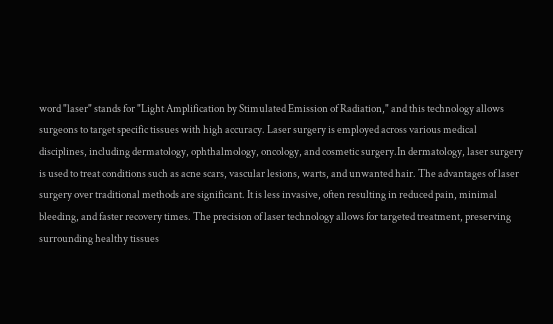word "laser" stands for "Light Amplification by Stimulated Emission of Radiation," and this technology allows surgeons to target specific tissues with high accuracy. Laser surgery is employed across various medical disciplines, including dermatology, ophthalmology, oncology, and cosmetic surgery.In dermatology, laser surgery is used to treat conditions such as acne scars, vascular lesions, warts, and unwanted hair. The advantages of laser surgery over traditional methods are significant. It is less invasive, often resulting in reduced pain, minimal bleeding, and faster recovery times. The precision of laser technology allows for targeted treatment, preserving surrounding healthy tissues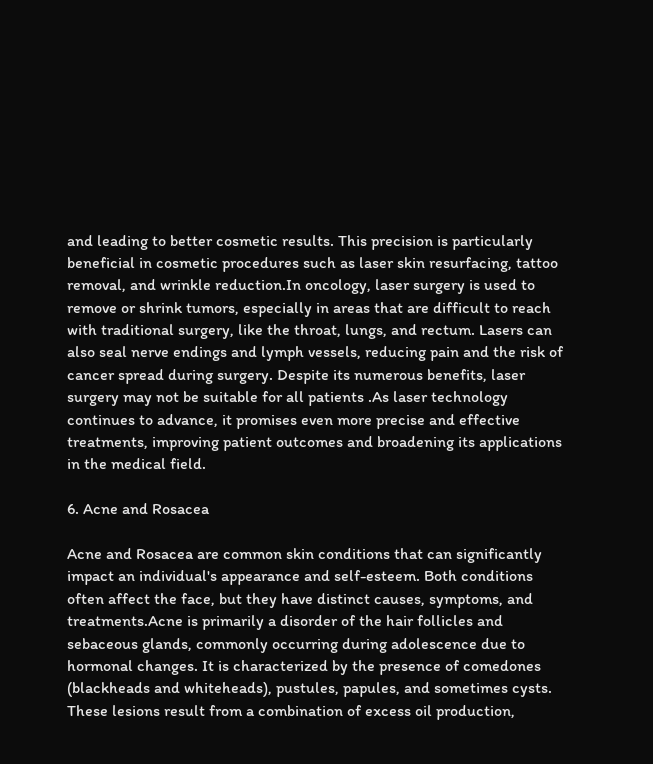and leading to better cosmetic results. This precision is particularly beneficial in cosmetic procedures such as laser skin resurfacing, tattoo removal, and wrinkle reduction.In oncology, laser surgery is used to remove or shrink tumors, especially in areas that are difficult to reach with traditional surgery, like the throat, lungs, and rectum. Lasers can also seal nerve endings and lymph vessels, reducing pain and the risk of cancer spread during surgery. Despite its numerous benefits, laser surgery may not be suitable for all patients .As laser technology continues to advance, it promises even more precise and effective treatments, improving patient outcomes and broadening its applications in the medical field.

6. Acne and Rosacea

Acne and Rosacea are common skin conditions that can significantly impact an individual's appearance and self-esteem. Both conditions often affect the face, but they have distinct causes, symptoms, and treatments.Acne is primarily a disorder of the hair follicles and sebaceous glands, commonly occurring during adolescence due to hormonal changes. It is characterized by the presence of comedones (blackheads and whiteheads), pustules, papules, and sometimes cysts. These lesions result from a combination of excess oil production,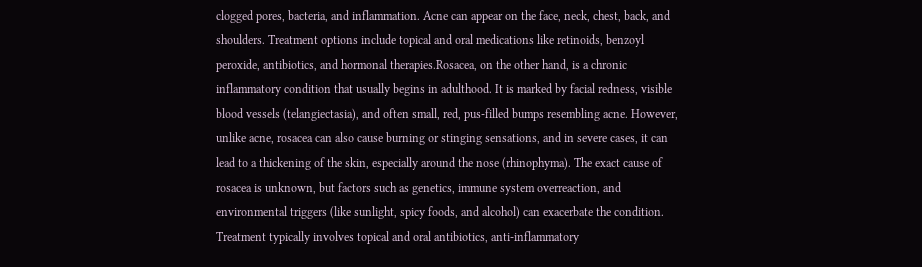clogged pores, bacteria, and inflammation. Acne can appear on the face, neck, chest, back, and shoulders. Treatment options include topical and oral medications like retinoids, benzoyl peroxide, antibiotics, and hormonal therapies.Rosacea, on the other hand, is a chronic inflammatory condition that usually begins in adulthood. It is marked by facial redness, visible blood vessels (telangiectasia), and often small, red, pus-filled bumps resembling acne. However, unlike acne, rosacea can also cause burning or stinging sensations, and in severe cases, it can lead to a thickening of the skin, especially around the nose (rhinophyma). The exact cause of rosacea is unknown, but factors such as genetics, immune system overreaction, and environmental triggers (like sunlight, spicy foods, and alcohol) can exacerbate the condition. Treatment typically involves topical and oral antibiotics, anti-inflammatory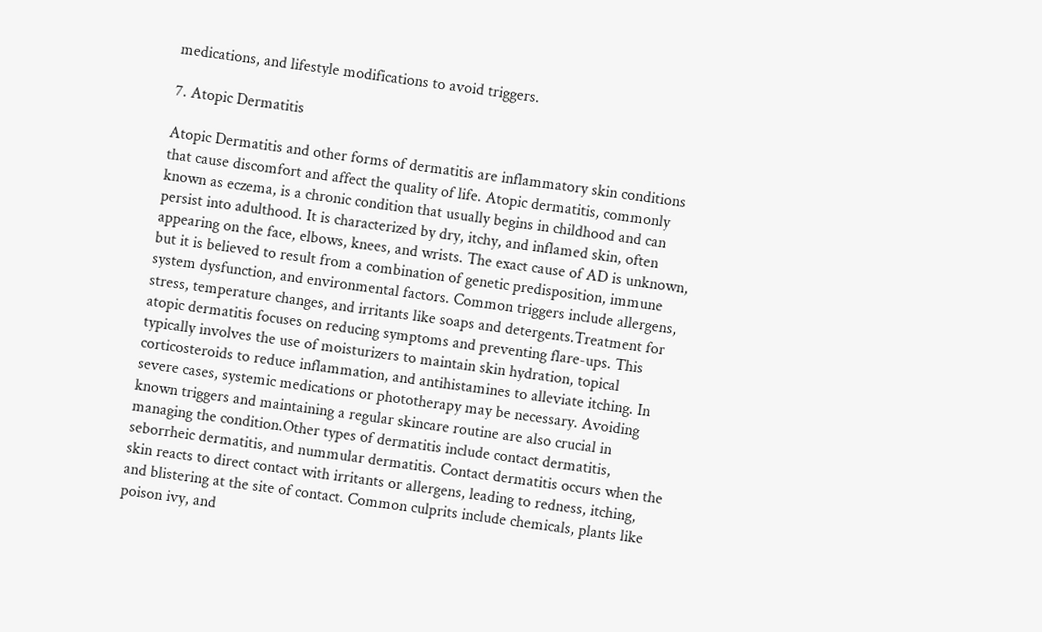medications, and lifestyle modifications to avoid triggers.

7. Atopic Dermatitis

Atopic Dermatitis and other forms of dermatitis are inflammatory skin conditions that cause discomfort and affect the quality of life. Atopic dermatitis, commonly known as eczema, is a chronic condition that usually begins in childhood and can persist into adulthood. It is characterized by dry, itchy, and inflamed skin, often appearing on the face, elbows, knees, and wrists. The exact cause of AD is unknown, but it is believed to result from a combination of genetic predisposition, immune system dysfunction, and environmental factors. Common triggers include allergens, stress, temperature changes, and irritants like soaps and detergents.Treatment for atopic dermatitis focuses on reducing symptoms and preventing flare-ups. This typically involves the use of moisturizers to maintain skin hydration, topical corticosteroids to reduce inflammation, and antihistamines to alleviate itching. In severe cases, systemic medications or phototherapy may be necessary. Avoiding known triggers and maintaining a regular skincare routine are also crucial in managing the condition.Other types of dermatitis include contact dermatitis, seborrheic dermatitis, and nummular dermatitis. Contact dermatitis occurs when the skin reacts to direct contact with irritants or allergens, leading to redness, itching, and blistering at the site of contact. Common culprits include chemicals, plants like poison ivy, and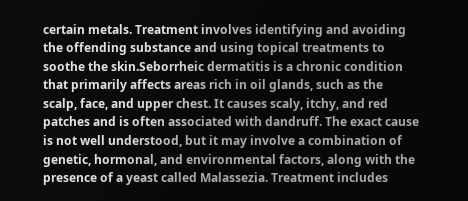certain metals. Treatment involves identifying and avoiding the offending substance and using topical treatments to soothe the skin.Seborrheic dermatitis is a chronic condition that primarily affects areas rich in oil glands, such as the scalp, face, and upper chest. It causes scaly, itchy, and red patches and is often associated with dandruff. The exact cause is not well understood, but it may involve a combination of genetic, hormonal, and environmental factors, along with the presence of a yeast called Malassezia. Treatment includes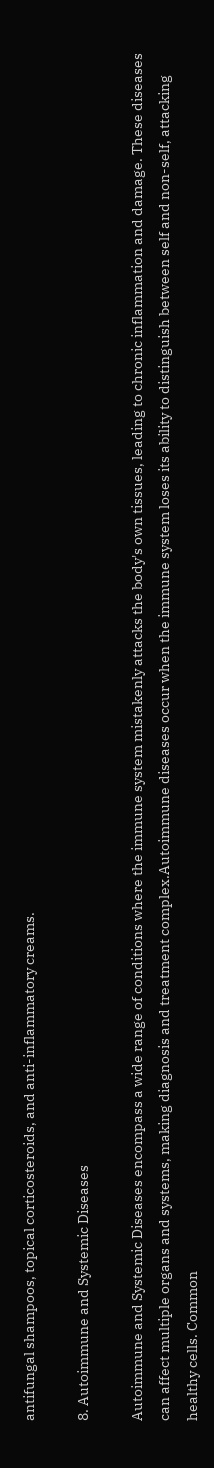antifungal shampoos, topical corticosteroids, and anti-inflammatory creams.

8. Autoimmune and Systemic Diseases

Autoimmune and Systemic Diseases encompass a wide range of conditions where the immune system mistakenly attacks the body's own tissues, leading to chronic inflammation and damage. These diseases can affect multiple organs and systems, making diagnosis and treatment complex.Autoimmune diseases occur when the immune system loses its ability to distinguish between self and non-self, attacking healthy cells. Common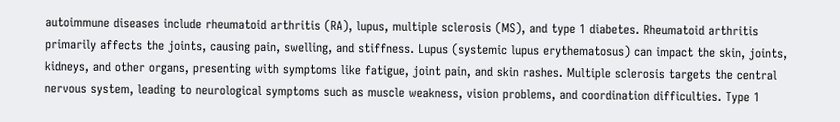autoimmune diseases include rheumatoid arthritis (RA), lupus, multiple sclerosis (MS), and type 1 diabetes. Rheumatoid arthritis primarily affects the joints, causing pain, swelling, and stiffness. Lupus (systemic lupus erythematosus) can impact the skin, joints, kidneys, and other organs, presenting with symptoms like fatigue, joint pain, and skin rashes. Multiple sclerosis targets the central nervous system, leading to neurological symptoms such as muscle weakness, vision problems, and coordination difficulties. Type 1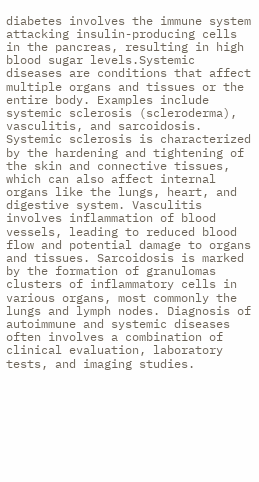diabetes involves the immune system attacking insulin-producing cells in the pancreas, resulting in high blood sugar levels.Systemic diseases are conditions that affect multiple organs and tissues or the entire body. Examples include systemic sclerosis (scleroderma), vasculitis, and sarcoidosis. Systemic sclerosis is characterized by the hardening and tightening of the skin and connective tissues, which can also affect internal organs like the lungs, heart, and digestive system. Vasculitis involves inflammation of blood vessels, leading to reduced blood flow and potential damage to organs and tissues. Sarcoidosis is marked by the formation of granulomas clusters of inflammatory cells in various organs, most commonly the lungs and lymph nodes. Diagnosis of autoimmune and systemic diseases often involves a combination of clinical evaluation, laboratory tests, and imaging studies.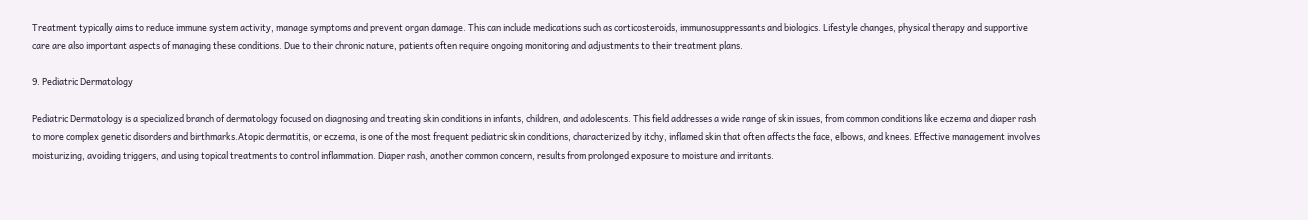Treatment typically aims to reduce immune system activity, manage symptoms and prevent organ damage. This can include medications such as corticosteroids, immunosuppressants and biologics. Lifestyle changes, physical therapy and supportive care are also important aspects of managing these conditions. Due to their chronic nature, patients often require ongoing monitoring and adjustments to their treatment plans.

9. Pediatric Dermatology

Pediatric Dermatology is a specialized branch of dermatology focused on diagnosing and treating skin conditions in infants, children, and adolescents. This field addresses a wide range of skin issues, from common conditions like eczema and diaper rash to more complex genetic disorders and birthmarks.Atopic dermatitis, or eczema, is one of the most frequent pediatric skin conditions, characterized by itchy, inflamed skin that often affects the face, elbows, and knees. Effective management involves moisturizing, avoiding triggers, and using topical treatments to control inflammation. Diaper rash, another common concern, results from prolonged exposure to moisture and irritants.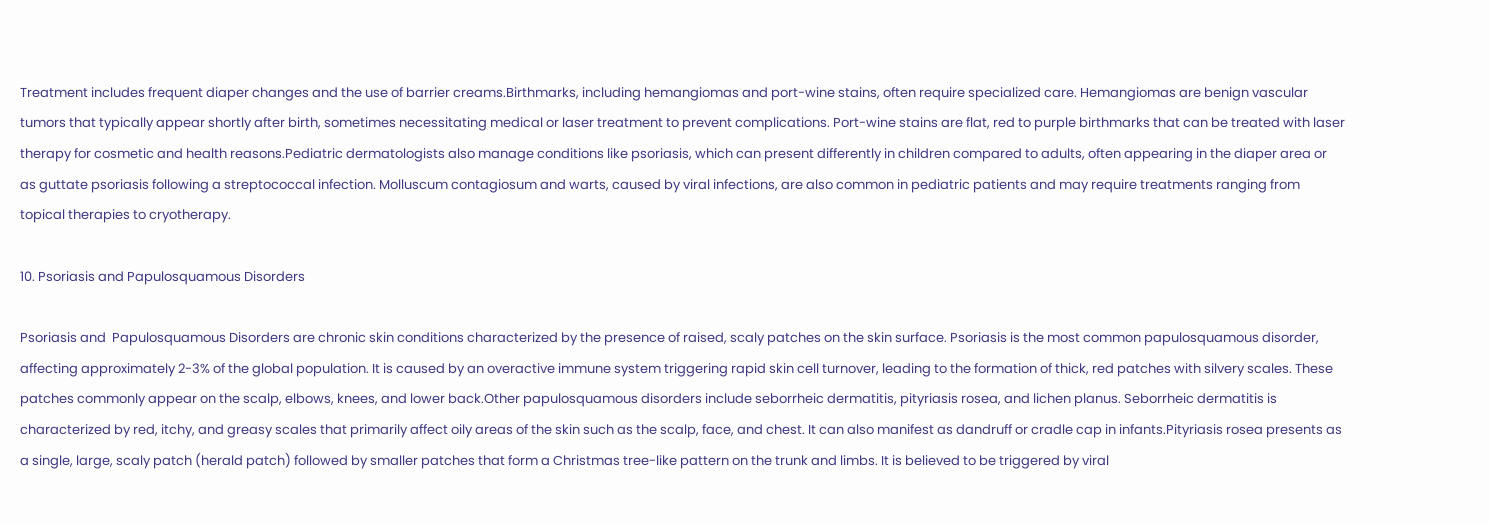Treatment includes frequent diaper changes and the use of barrier creams.Birthmarks, including hemangiomas and port-wine stains, often require specialized care. Hemangiomas are benign vascular tumors that typically appear shortly after birth, sometimes necessitating medical or laser treatment to prevent complications. Port-wine stains are flat, red to purple birthmarks that can be treated with laser therapy for cosmetic and health reasons.Pediatric dermatologists also manage conditions like psoriasis, which can present differently in children compared to adults, often appearing in the diaper area or as guttate psoriasis following a streptococcal infection. Molluscum contagiosum and warts, caused by viral infections, are also common in pediatric patients and may require treatments ranging from topical therapies to cryotherapy.

10. Psoriasis and Papulosquamous Disorders

Psoriasis and  Papulosquamous Disorders are chronic skin conditions characterized by the presence of raised, scaly patches on the skin surface. Psoriasis is the most common papulosquamous disorder, affecting approximately 2-3% of the global population. It is caused by an overactive immune system triggering rapid skin cell turnover, leading to the formation of thick, red patches with silvery scales. These patches commonly appear on the scalp, elbows, knees, and lower back.Other papulosquamous disorders include seborrheic dermatitis, pityriasis rosea, and lichen planus. Seborrheic dermatitis is characterized by red, itchy, and greasy scales that primarily affect oily areas of the skin such as the scalp, face, and chest. It can also manifest as dandruff or cradle cap in infants.Pityriasis rosea presents as a single, large, scaly patch (herald patch) followed by smaller patches that form a Christmas tree-like pattern on the trunk and limbs. It is believed to be triggered by viral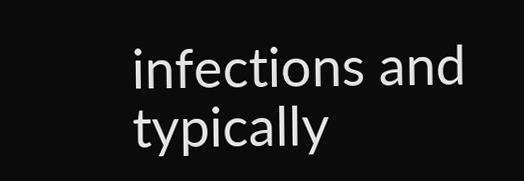infections and typically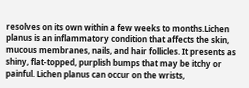resolves on its own within a few weeks to months.Lichen planus is an inflammatory condition that affects the skin, mucous membranes, nails, and hair follicles. It presents as shiny, flat-topped, purplish bumps that may be itchy or painful. Lichen planus can occur on the wrists,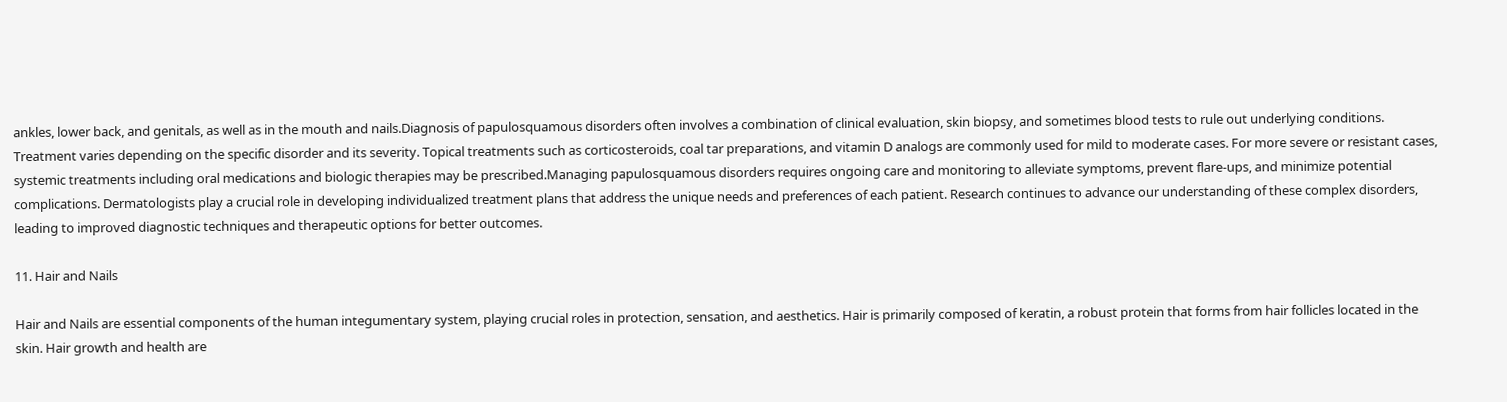ankles, lower back, and genitals, as well as in the mouth and nails.Diagnosis of papulosquamous disorders often involves a combination of clinical evaluation, skin biopsy, and sometimes blood tests to rule out underlying conditions. Treatment varies depending on the specific disorder and its severity. Topical treatments such as corticosteroids, coal tar preparations, and vitamin D analogs are commonly used for mild to moderate cases. For more severe or resistant cases, systemic treatments including oral medications and biologic therapies may be prescribed.Managing papulosquamous disorders requires ongoing care and monitoring to alleviate symptoms, prevent flare-ups, and minimize potential complications. Dermatologists play a crucial role in developing individualized treatment plans that address the unique needs and preferences of each patient. Research continues to advance our understanding of these complex disorders, leading to improved diagnostic techniques and therapeutic options for better outcomes.

11. Hair and Nails

Hair and Nails are essential components of the human integumentary system, playing crucial roles in protection, sensation, and aesthetics. Hair is primarily composed of keratin, a robust protein that forms from hair follicles located in the skin. Hair growth and health are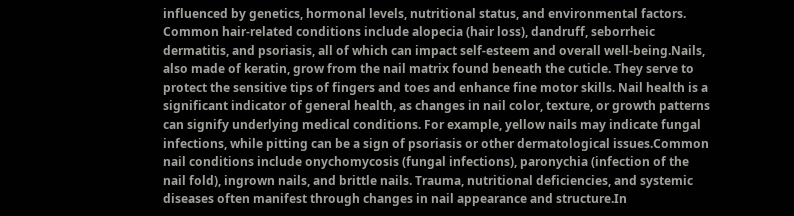influenced by genetics, hormonal levels, nutritional status, and environmental factors. Common hair-related conditions include alopecia (hair loss), dandruff, seborrheic dermatitis, and psoriasis, all of which can impact self-esteem and overall well-being.Nails, also made of keratin, grow from the nail matrix found beneath the cuticle. They serve to protect the sensitive tips of fingers and toes and enhance fine motor skills. Nail health is a significant indicator of general health, as changes in nail color, texture, or growth patterns can signify underlying medical conditions. For example, yellow nails may indicate fungal infections, while pitting can be a sign of psoriasis or other dermatological issues.Common nail conditions include onychomycosis (fungal infections), paronychia (infection of the nail fold), ingrown nails, and brittle nails. Trauma, nutritional deficiencies, and systemic diseases often manifest through changes in nail appearance and structure.In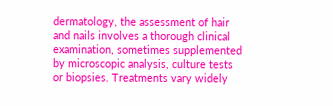dermatology, the assessment of hair and nails involves a thorough clinical examination, sometimes supplemented by microscopic analysis, culture tests or biopsies. Treatments vary widely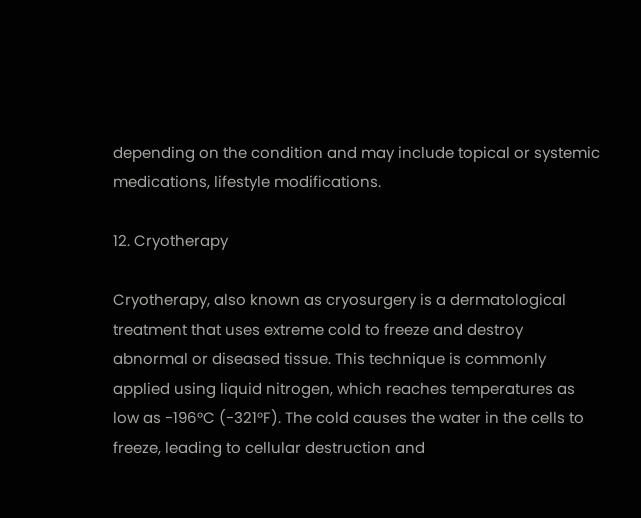depending on the condition and may include topical or systemic medications, lifestyle modifications.

12. Cryotherapy

Cryotherapy, also known as cryosurgery is a dermatological treatment that uses extreme cold to freeze and destroy abnormal or diseased tissue. This technique is commonly applied using liquid nitrogen, which reaches temperatures as low as -196°C (-321°F). The cold causes the water in the cells to freeze, leading to cellular destruction and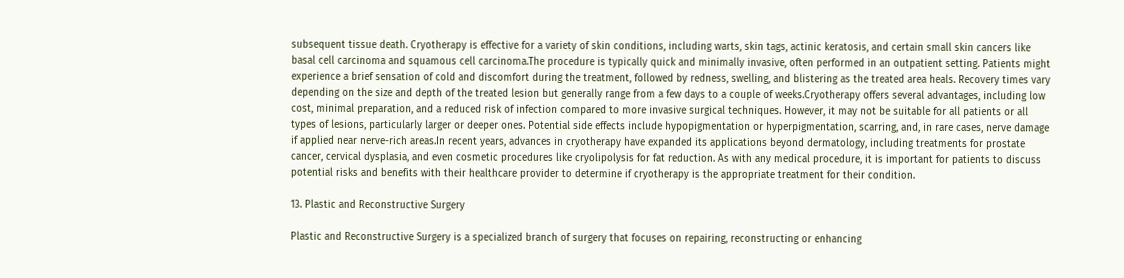subsequent tissue death. Cryotherapy is effective for a variety of skin conditions, including warts, skin tags, actinic keratosis, and certain small skin cancers like basal cell carcinoma and squamous cell carcinoma.The procedure is typically quick and minimally invasive, often performed in an outpatient setting. Patients might experience a brief sensation of cold and discomfort during the treatment, followed by redness, swelling, and blistering as the treated area heals. Recovery times vary depending on the size and depth of the treated lesion but generally range from a few days to a couple of weeks.Cryotherapy offers several advantages, including low cost, minimal preparation, and a reduced risk of infection compared to more invasive surgical techniques. However, it may not be suitable for all patients or all types of lesions, particularly larger or deeper ones. Potential side effects include hypopigmentation or hyperpigmentation, scarring, and, in rare cases, nerve damage if applied near nerve-rich areas.In recent years, advances in cryotherapy have expanded its applications beyond dermatology, including treatments for prostate cancer, cervical dysplasia, and even cosmetic procedures like cryolipolysis for fat reduction. As with any medical procedure, it is important for patients to discuss potential risks and benefits with their healthcare provider to determine if cryotherapy is the appropriate treatment for their condition.

13. Plastic and Reconstructive Surgery

Plastic and Reconstructive Surgery is a specialized branch of surgery that focuses on repairing, reconstructing or enhancing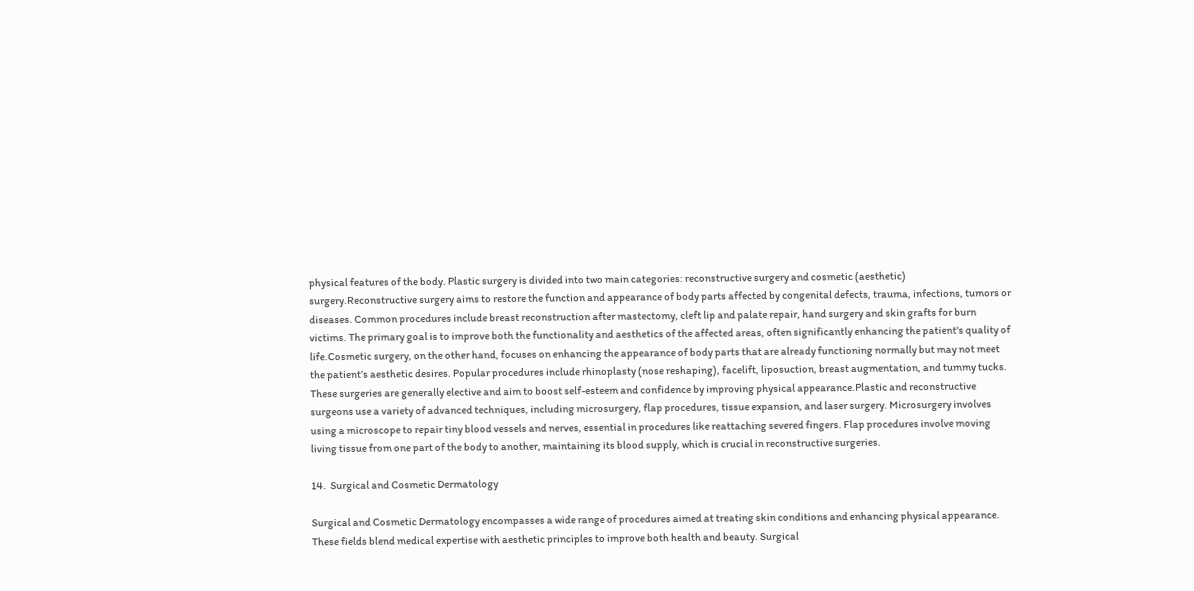physical features of the body. Plastic surgery is divided into two main categories: reconstructive surgery and cosmetic (aesthetic) surgery.Reconstructive surgery aims to restore the function and appearance of body parts affected by congenital defects, trauma, infections, tumors or diseases. Common procedures include breast reconstruction after mastectomy, cleft lip and palate repair, hand surgery and skin grafts for burn victims. The primary goal is to improve both the functionality and aesthetics of the affected areas, often significantly enhancing the patient's quality of life.Cosmetic surgery, on the other hand, focuses on enhancing the appearance of body parts that are already functioning normally but may not meet the patient’s aesthetic desires. Popular procedures include rhinoplasty (nose reshaping), facelift, liposuction, breast augmentation, and tummy tucks. These surgeries are generally elective and aim to boost self-esteem and confidence by improving physical appearance.Plastic and reconstructive surgeons use a variety of advanced techniques, including microsurgery, flap procedures, tissue expansion, and laser surgery. Microsurgery involves using a microscope to repair tiny blood vessels and nerves, essential in procedures like reattaching severed fingers. Flap procedures involve moving living tissue from one part of the body to another, maintaining its blood supply, which is crucial in reconstructive surgeries.

14.  Surgical and Cosmetic Dermatology

Surgical and Cosmetic Dermatology encompasses a wide range of procedures aimed at treating skin conditions and enhancing physical appearance. These fields blend medical expertise with aesthetic principles to improve both health and beauty. Surgical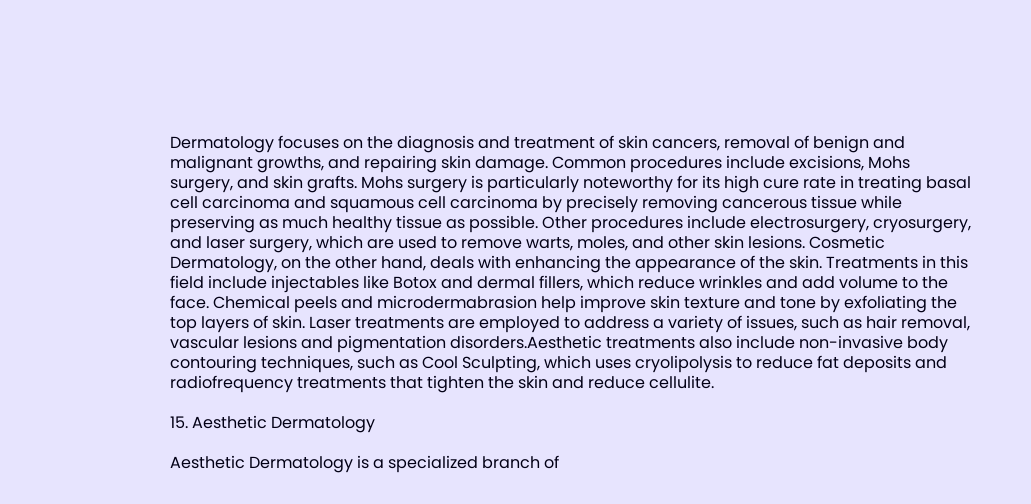Dermatology focuses on the diagnosis and treatment of skin cancers, removal of benign and malignant growths, and repairing skin damage. Common procedures include excisions, Mohs surgery, and skin grafts. Mohs surgery is particularly noteworthy for its high cure rate in treating basal cell carcinoma and squamous cell carcinoma by precisely removing cancerous tissue while preserving as much healthy tissue as possible. Other procedures include electrosurgery, cryosurgery, and laser surgery, which are used to remove warts, moles, and other skin lesions. Cosmetic Dermatology, on the other hand, deals with enhancing the appearance of the skin. Treatments in this field include injectables like Botox and dermal fillers, which reduce wrinkles and add volume to the face. Chemical peels and microdermabrasion help improve skin texture and tone by exfoliating the top layers of skin. Laser treatments are employed to address a variety of issues, such as hair removal, vascular lesions and pigmentation disorders.Aesthetic treatments also include non-invasive body contouring techniques, such as Cool Sculpting, which uses cryolipolysis to reduce fat deposits and radiofrequency treatments that tighten the skin and reduce cellulite.

15. Aesthetic Dermatology

Aesthetic Dermatology is a specialized branch of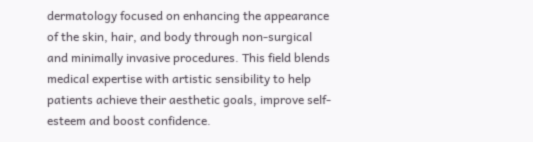dermatology focused on enhancing the appearance of the skin, hair, and body through non-surgical and minimally invasive procedures. This field blends medical expertise with artistic sensibility to help patients achieve their aesthetic goals, improve self-esteem and boost confidence.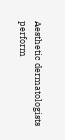Aesthetic dermatologists perform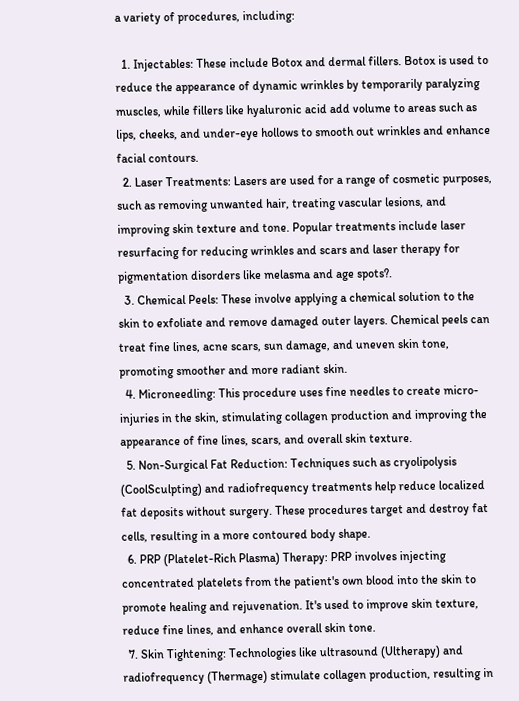a variety of procedures, including:

  1. Injectables: These include Botox and dermal fillers. Botox is used to reduce the appearance of dynamic wrinkles by temporarily paralyzing muscles, while fillers like hyaluronic acid add volume to areas such as lips, cheeks, and under-eye hollows to smooth out wrinkles and enhance facial contours.
  2. Laser Treatments: Lasers are used for a range of cosmetic purposes, such as removing unwanted hair, treating vascular lesions, and improving skin texture and tone. Popular treatments include laser resurfacing for reducing wrinkles and scars and laser therapy for pigmentation disorders like melasma and age spots?.
  3. Chemical Peels: These involve applying a chemical solution to the skin to exfoliate and remove damaged outer layers. Chemical peels can treat fine lines, acne scars, sun damage, and uneven skin tone, promoting smoother and more radiant skin.
  4. Microneedling: This procedure uses fine needles to create micro-injuries in the skin, stimulating collagen production and improving the appearance of fine lines, scars, and overall skin texture.
  5. Non-Surgical Fat Reduction: Techniques such as cryolipolysis (CoolSculpting) and radiofrequency treatments help reduce localized fat deposits without surgery. These procedures target and destroy fat cells, resulting in a more contoured body shape.
  6. PRP (Platelet-Rich Plasma) Therapy: PRP involves injecting concentrated platelets from the patient's own blood into the skin to promote healing and rejuvenation. It's used to improve skin texture, reduce fine lines, and enhance overall skin tone.
  7. Skin Tightening: Technologies like ultrasound (Ultherapy) and radiofrequency (Thermage) stimulate collagen production, resulting in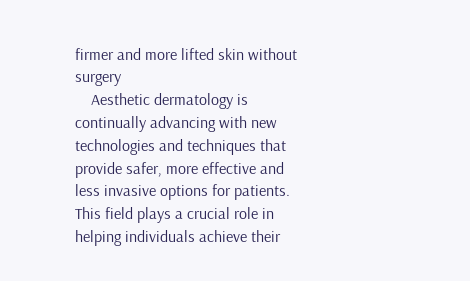firmer and more lifted skin without surgery
    Aesthetic dermatology is continually advancing with new technologies and techniques that provide safer, more effective and less invasive options for patients. This field plays a crucial role in helping individuals achieve their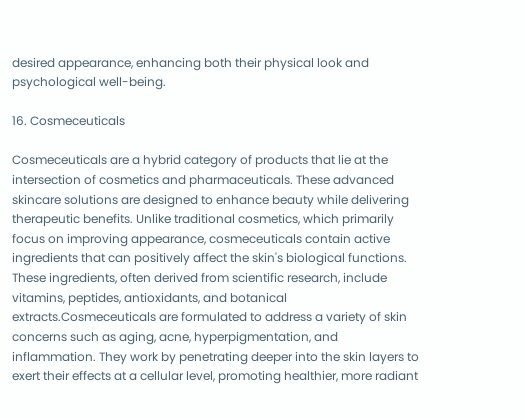desired appearance, enhancing both their physical look and psychological well-being.

16. Cosmeceuticals

Cosmeceuticals are a hybrid category of products that lie at the intersection of cosmetics and pharmaceuticals. These advanced skincare solutions are designed to enhance beauty while delivering therapeutic benefits. Unlike traditional cosmetics, which primarily focus on improving appearance, cosmeceuticals contain active ingredients that can positively affect the skin's biological functions. These ingredients, often derived from scientific research, include vitamins, peptides, antioxidants, and botanical extracts.Cosmeceuticals are formulated to address a variety of skin concerns such as aging, acne, hyperpigmentation, and inflammation. They work by penetrating deeper into the skin layers to exert their effects at a cellular level, promoting healthier, more radiant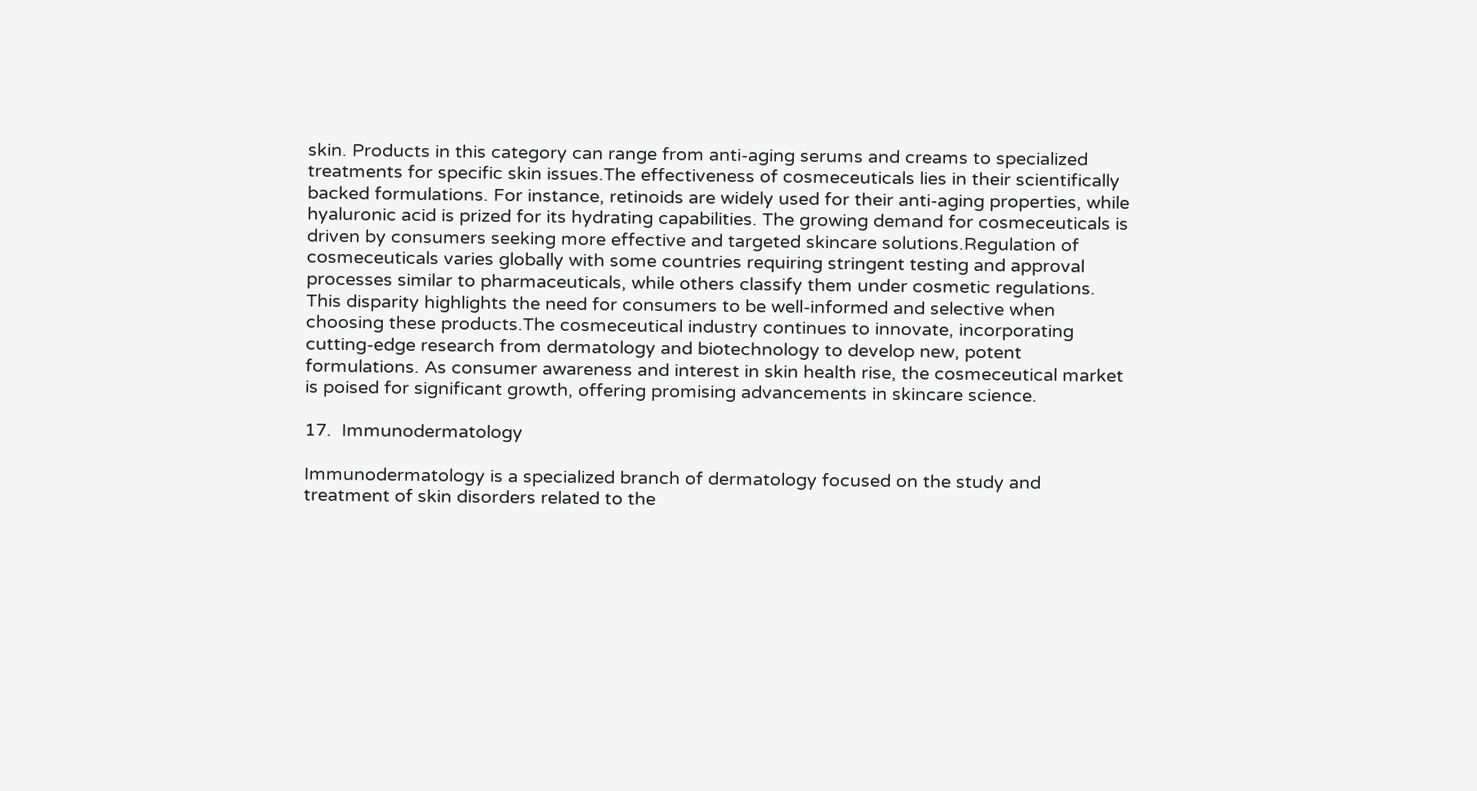skin. Products in this category can range from anti-aging serums and creams to specialized treatments for specific skin issues.The effectiveness of cosmeceuticals lies in their scientifically backed formulations. For instance, retinoids are widely used for their anti-aging properties, while hyaluronic acid is prized for its hydrating capabilities. The growing demand for cosmeceuticals is driven by consumers seeking more effective and targeted skincare solutions.Regulation of cosmeceuticals varies globally with some countries requiring stringent testing and approval processes similar to pharmaceuticals, while others classify them under cosmetic regulations. This disparity highlights the need for consumers to be well-informed and selective when choosing these products.The cosmeceutical industry continues to innovate, incorporating cutting-edge research from dermatology and biotechnology to develop new, potent formulations. As consumer awareness and interest in skin health rise, the cosmeceutical market is poised for significant growth, offering promising advancements in skincare science.

17.  Immunodermatology

Immunodermatology is a specialized branch of dermatology focused on the study and treatment of skin disorders related to the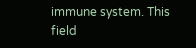immune system. This field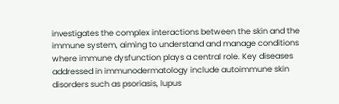investigates the complex interactions between the skin and the immune system, aiming to understand and manage conditions where immune dysfunction plays a central role. Key diseases addressed in immunodermatology include autoimmune skin disorders such as psoriasis, lupus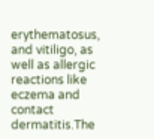erythematosus, and vitiligo, as well as allergic reactions like eczema and contact dermatitis.The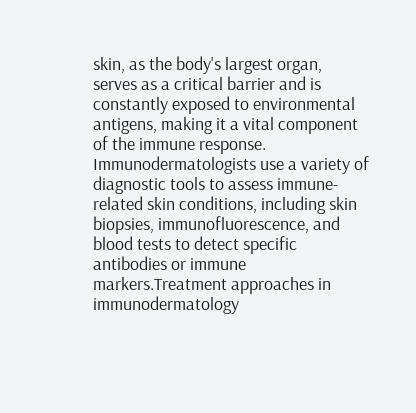skin, as the body's largest organ, serves as a critical barrier and is constantly exposed to environmental antigens, making it a vital component of the immune response. Immunodermatologists use a variety of diagnostic tools to assess immune-related skin conditions, including skin biopsies, immunofluorescence, and blood tests to detect specific antibodies or immune markers.Treatment approaches in immunodermatology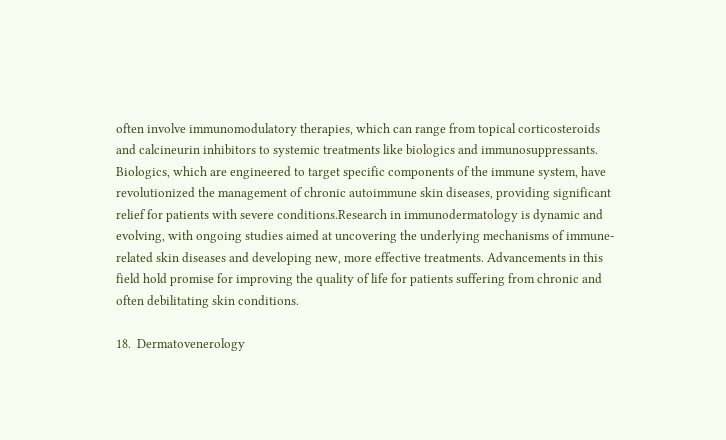often involve immunomodulatory therapies, which can range from topical corticosteroids and calcineurin inhibitors to systemic treatments like biologics and immunosuppressants. Biologics, which are engineered to target specific components of the immune system, have revolutionized the management of chronic autoimmune skin diseases, providing significant relief for patients with severe conditions.Research in immunodermatology is dynamic and evolving, with ongoing studies aimed at uncovering the underlying mechanisms of immune-related skin diseases and developing new, more effective treatments. Advancements in this field hold promise for improving the quality of life for patients suffering from chronic and often debilitating skin conditions.

18.  Dermatovenerology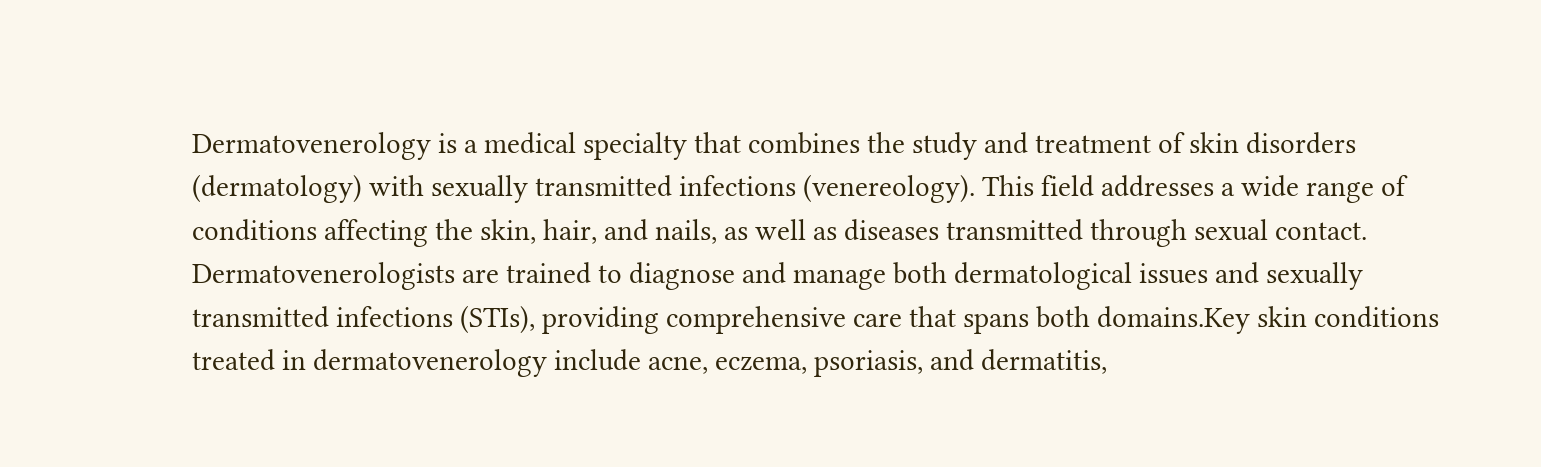Dermatovenerology is a medical specialty that combines the study and treatment of skin disorders (dermatology) with sexually transmitted infections (venereology). This field addresses a wide range of conditions affecting the skin, hair, and nails, as well as diseases transmitted through sexual contact. Dermatovenerologists are trained to diagnose and manage both dermatological issues and sexually transmitted infections (STIs), providing comprehensive care that spans both domains.Key skin conditions treated in dermatovenerology include acne, eczema, psoriasis, and dermatitis,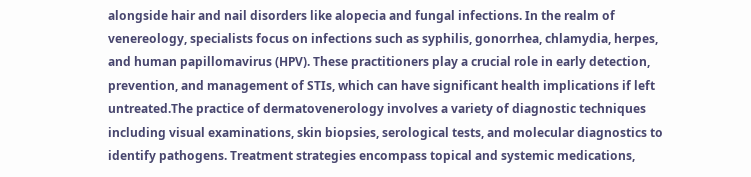alongside hair and nail disorders like alopecia and fungal infections. In the realm of venereology, specialists focus on infections such as syphilis, gonorrhea, chlamydia, herpes, and human papillomavirus (HPV). These practitioners play a crucial role in early detection, prevention, and management of STIs, which can have significant health implications if left untreated.The practice of dermatovenerology involves a variety of diagnostic techniques including visual examinations, skin biopsies, serological tests, and molecular diagnostics to identify pathogens. Treatment strategies encompass topical and systemic medications,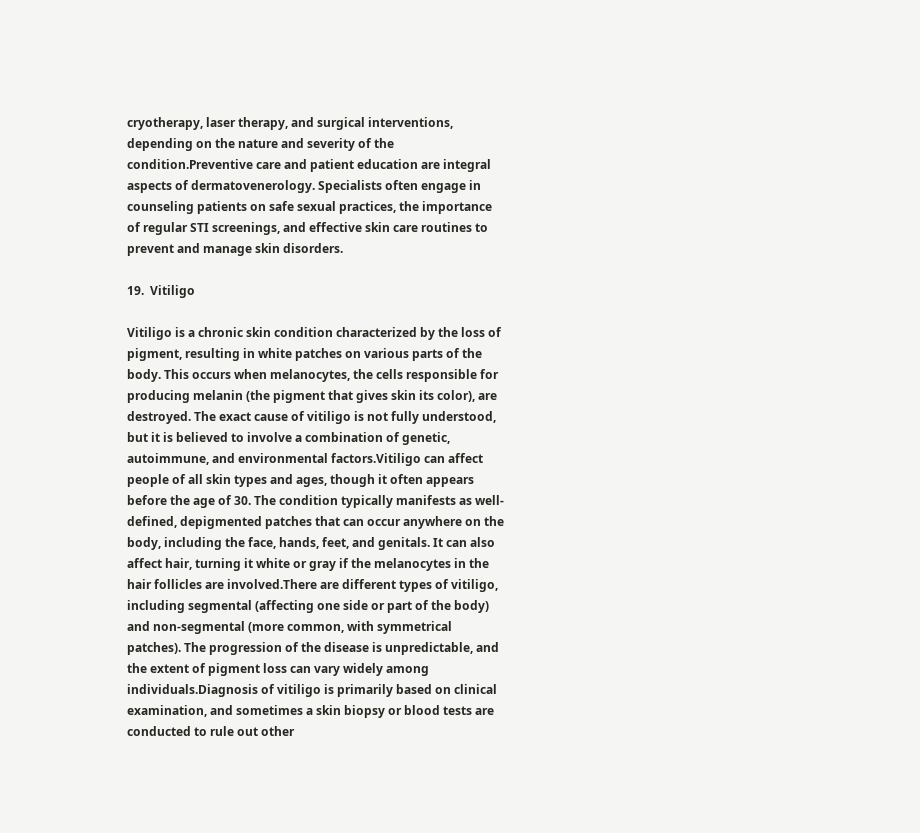cryotherapy, laser therapy, and surgical interventions, depending on the nature and severity of the condition.Preventive care and patient education are integral aspects of dermatovenerology. Specialists often engage in counseling patients on safe sexual practices, the importance of regular STI screenings, and effective skin care routines to prevent and manage skin disorders.

19.  Vitiligo

Vitiligo is a chronic skin condition characterized by the loss of pigment, resulting in white patches on various parts of the body. This occurs when melanocytes, the cells responsible for producing melanin (the pigment that gives skin its color), are destroyed. The exact cause of vitiligo is not fully understood, but it is believed to involve a combination of genetic, autoimmune, and environmental factors.Vitiligo can affect people of all skin types and ages, though it often appears before the age of 30. The condition typically manifests as well-defined, depigmented patches that can occur anywhere on the body, including the face, hands, feet, and genitals. It can also affect hair, turning it white or gray if the melanocytes in the hair follicles are involved.There are different types of vitiligo, including segmental (affecting one side or part of the body) and non-segmental (more common, with symmetrical patches). The progression of the disease is unpredictable, and the extent of pigment loss can vary widely among individuals.Diagnosis of vitiligo is primarily based on clinical examination, and sometimes a skin biopsy or blood tests are conducted to rule out other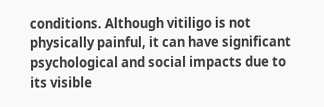conditions. Although vitiligo is not physically painful, it can have significant psychological and social impacts due to its visible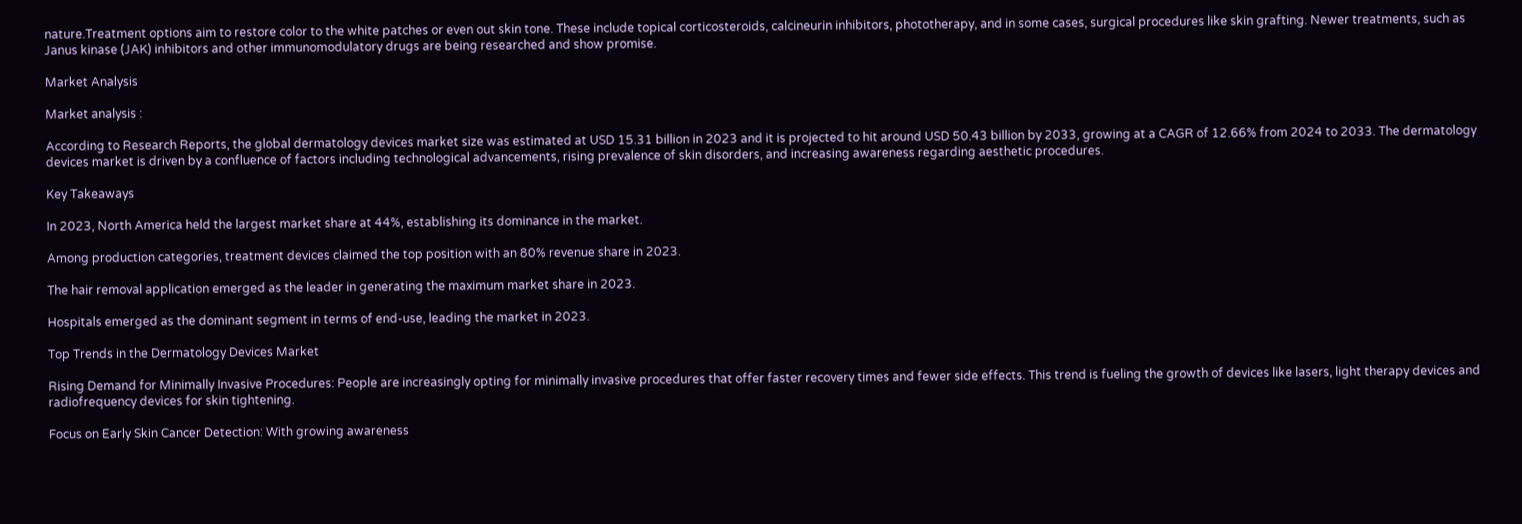nature.Treatment options aim to restore color to the white patches or even out skin tone. These include topical corticosteroids, calcineurin inhibitors, phototherapy, and in some cases, surgical procedures like skin grafting. Newer treatments, such as Janus kinase (JAK) inhibitors and other immunomodulatory drugs are being researched and show promise.

Market Analysis

Market analysis :

According to Research Reports, the global dermatology devices market size was estimated at USD 15.31 billion in 2023 and it is projected to hit around USD 50.43 billion by 2033, growing at a CAGR of 12.66% from 2024 to 2033. The dermatology devices market is driven by a confluence of factors including technological advancements, rising prevalence of skin disorders, and increasing awareness regarding aesthetic procedures.

Key Takeaways

In 2023, North America held the largest market share at 44%, establishing its dominance in the market.

Among production categories, treatment devices claimed the top position with an 80% revenue share in 2023.

The hair removal application emerged as the leader in generating the maximum market share in 2023.

Hospitals emerged as the dominant segment in terms of end-use, leading the market in 2023.

Top Trends in the Dermatology Devices Market

Rising Demand for Minimally Invasive Procedures: People are increasingly opting for minimally invasive procedures that offer faster recovery times and fewer side effects. This trend is fueling the growth of devices like lasers, light therapy devices and radiofrequency devices for skin tightening.

Focus on Early Skin Cancer Detection: With growing awareness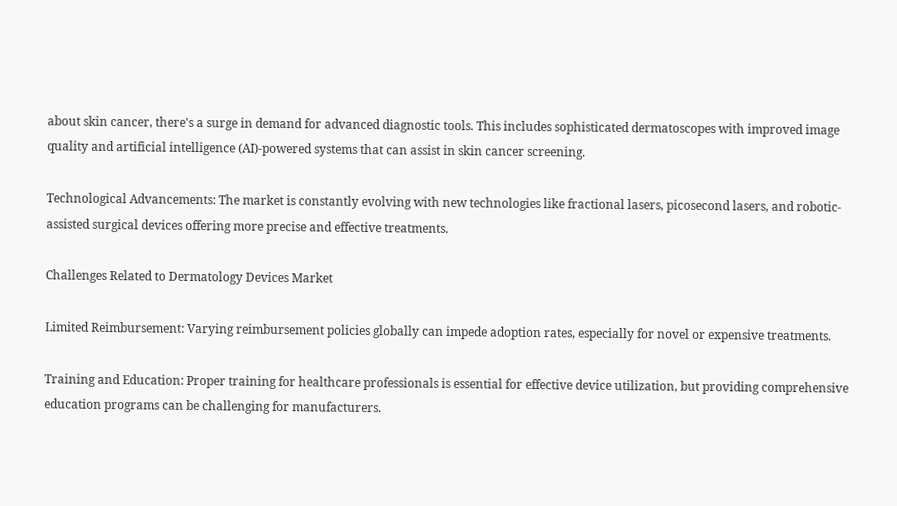about skin cancer, there's a surge in demand for advanced diagnostic tools. This includes sophisticated dermatoscopes with improved image quality and artificial intelligence (AI)-powered systems that can assist in skin cancer screening.

Technological Advancements: The market is constantly evolving with new technologies like fractional lasers, picosecond lasers, and robotic-assisted surgical devices offering more precise and effective treatments.

Challenges Related to Dermatology Devices Market

Limited Reimbursement: Varying reimbursement policies globally can impede adoption rates, especially for novel or expensive treatments.

Training and Education: Proper training for healthcare professionals is essential for effective device utilization, but providing comprehensive education programs can be challenging for manufacturers.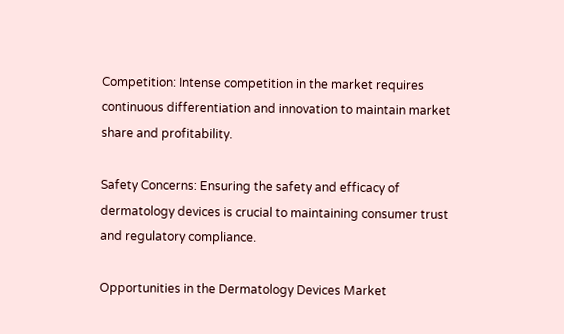Competition: Intense competition in the market requires continuous differentiation and innovation to maintain market share and profitability.

Safety Concerns: Ensuring the safety and efficacy of dermatology devices is crucial to maintaining consumer trust and regulatory compliance.

Opportunities in the Dermatology Devices Market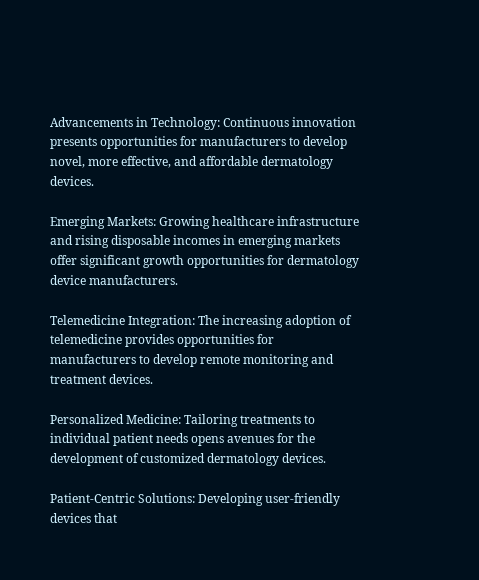Advancements in Technology: Continuous innovation presents opportunities for manufacturers to develop novel, more effective, and affordable dermatology devices.

Emerging Markets: Growing healthcare infrastructure and rising disposable incomes in emerging markets offer significant growth opportunities for dermatology device manufacturers.

Telemedicine Integration: The increasing adoption of telemedicine provides opportunities for manufacturers to develop remote monitoring and treatment devices.

Personalized Medicine: Tailoring treatments to individual patient needs opens avenues for the development of customized dermatology devices.

Patient-Centric Solutions: Developing user-friendly devices that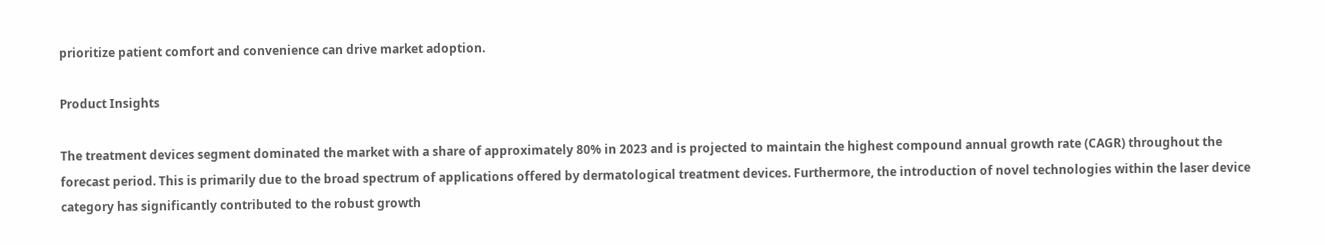prioritize patient comfort and convenience can drive market adoption.

Product Insights

The treatment devices segment dominated the market with a share of approximately 80% in 2023 and is projected to maintain the highest compound annual growth rate (CAGR) throughout the forecast period. This is primarily due to the broad spectrum of applications offered by dermatological treatment devices. Furthermore, the introduction of novel technologies within the laser device category has significantly contributed to the robust growth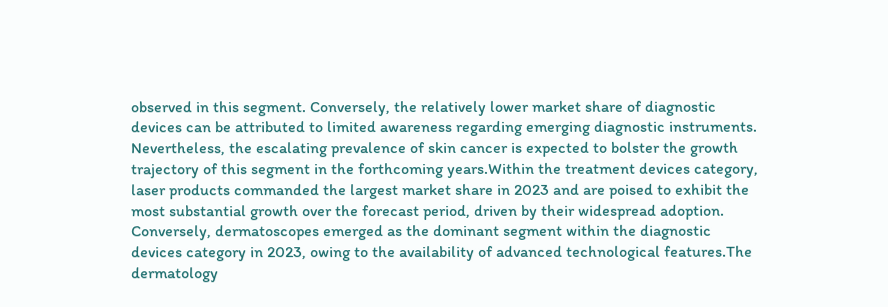observed in this segment. Conversely, the relatively lower market share of diagnostic devices can be attributed to limited awareness regarding emerging diagnostic instruments. Nevertheless, the escalating prevalence of skin cancer is expected to bolster the growth trajectory of this segment in the forthcoming years.Within the treatment devices category, laser products commanded the largest market share in 2023 and are poised to exhibit the most substantial growth over the forecast period, driven by their widespread adoption. Conversely, dermatoscopes emerged as the dominant segment within the diagnostic devices category in 2023, owing to the availability of advanced technological features.The dermatology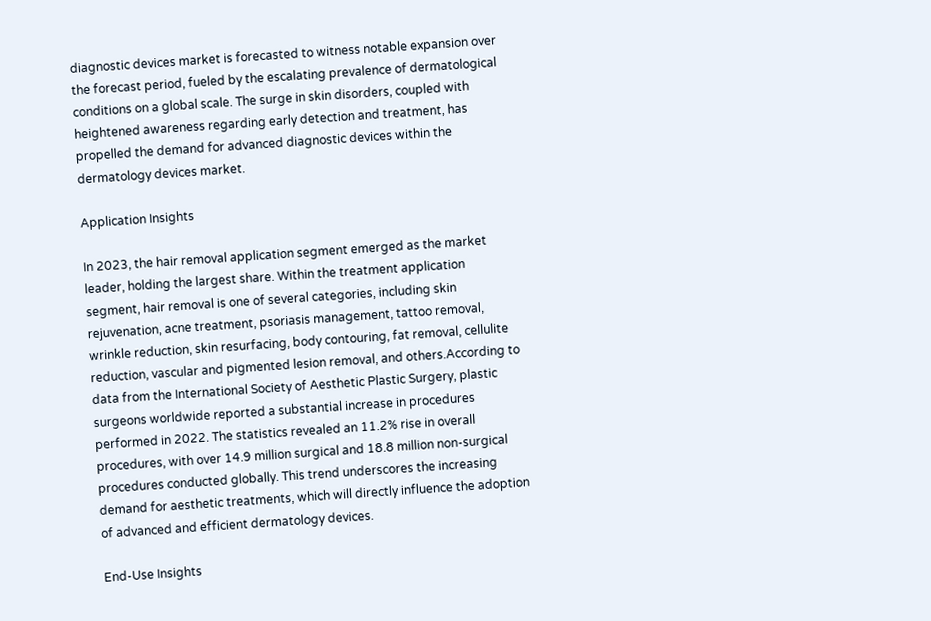diagnostic devices market is forecasted to witness notable expansion over the forecast period, fueled by the escalating prevalence of dermatological conditions on a global scale. The surge in skin disorders, coupled with heightened awareness regarding early detection and treatment, has propelled the demand for advanced diagnostic devices within the dermatology devices market.

Application Insights

In 2023, the hair removal application segment emerged as the market leader, holding the largest share. Within the treatment application segment, hair removal is one of several categories, including skin rejuvenation, acne treatment, psoriasis management, tattoo removal, wrinkle reduction, skin resurfacing, body contouring, fat removal, cellulite reduction, vascular and pigmented lesion removal, and others.According to data from the International Society of Aesthetic Plastic Surgery, plastic surgeons worldwide reported a substantial increase in procedures performed in 2022. The statistics revealed an 11.2% rise in overall procedures, with over 14.9 million surgical and 18.8 million non-surgical procedures conducted globally. This trend underscores the increasing demand for aesthetic treatments, which will directly influence the adoption of advanced and efficient dermatology devices.

End-Use Insights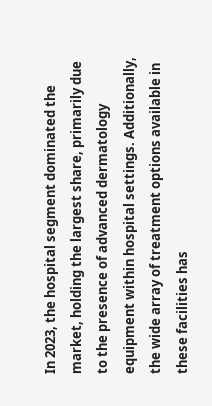In 2023, the hospital segment dominated the market, holding the largest share, primarily due to the presence of advanced dermatology equipment within hospital settings. Additionally, the wide array of treatment options available in these facilities has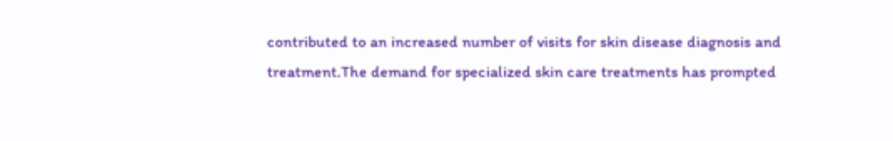contributed to an increased number of visits for skin disease diagnosis and treatment.The demand for specialized skin care treatments has prompted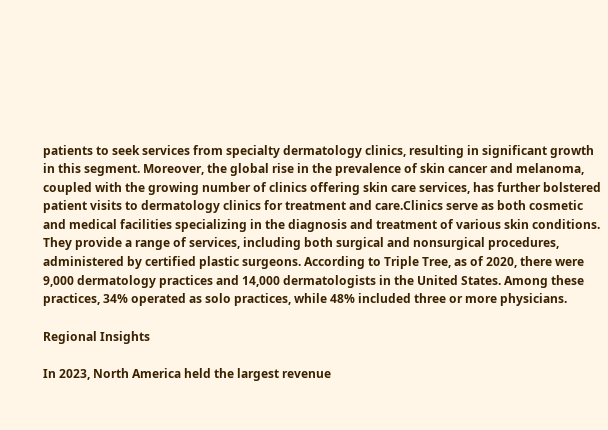patients to seek services from specialty dermatology clinics, resulting in significant growth in this segment. Moreover, the global rise in the prevalence of skin cancer and melanoma, coupled with the growing number of clinics offering skin care services, has further bolstered patient visits to dermatology clinics for treatment and care.Clinics serve as both cosmetic and medical facilities specializing in the diagnosis and treatment of various skin conditions. They provide a range of services, including both surgical and nonsurgical procedures, administered by certified plastic surgeons. According to Triple Tree, as of 2020, there were 9,000 dermatology practices and 14,000 dermatologists in the United States. Among these practices, 34% operated as solo practices, while 48% included three or more physicians.

Regional Insights

In 2023, North America held the largest revenue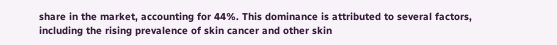share in the market, accounting for 44%. This dominance is attributed to several factors, including the rising prevalence of skin cancer and other skin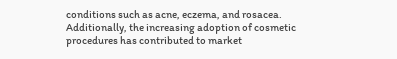conditions such as acne, eczema, and rosacea. Additionally, the increasing adoption of cosmetic procedures has contributed to market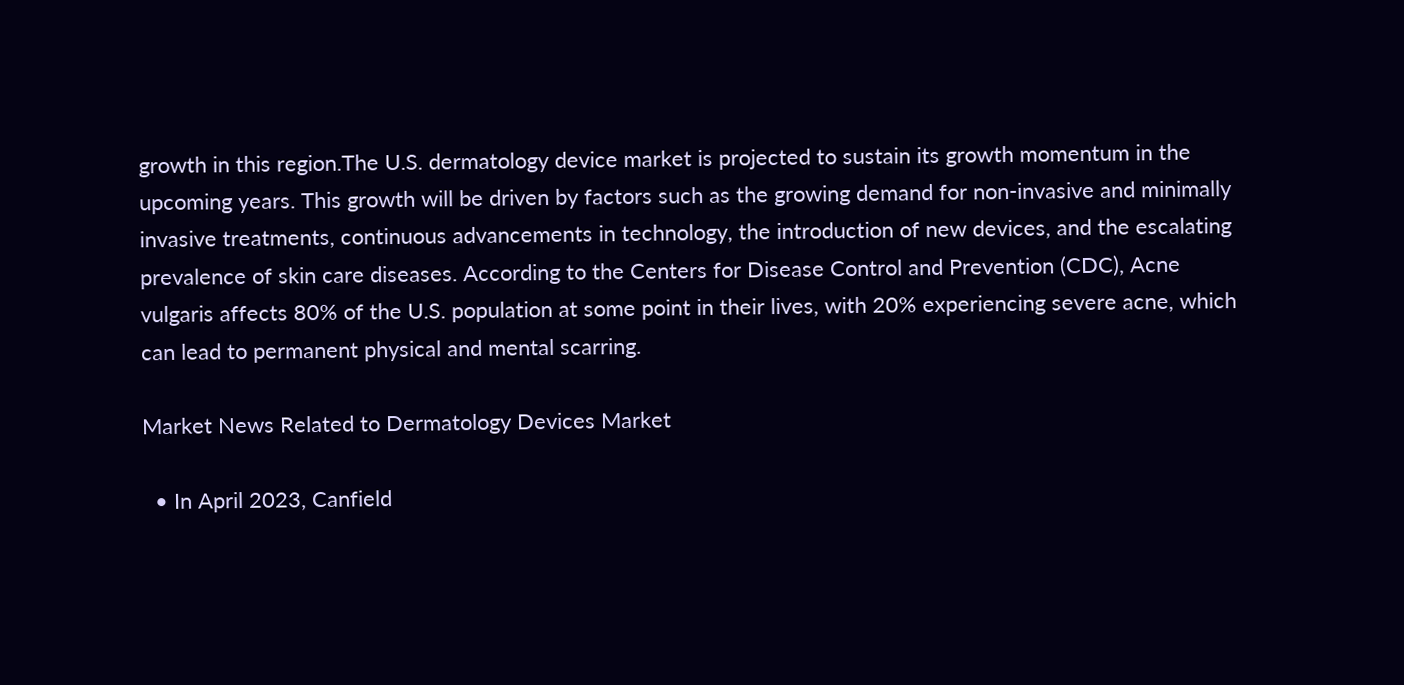growth in this region.The U.S. dermatology device market is projected to sustain its growth momentum in the upcoming years. This growth will be driven by factors such as the growing demand for non-invasive and minimally invasive treatments, continuous advancements in technology, the introduction of new devices, and the escalating prevalence of skin care diseases. According to the Centers for Disease Control and Prevention (CDC), Acne vulgaris affects 80% of the U.S. population at some point in their lives, with 20% experiencing severe acne, which can lead to permanent physical and mental scarring.

Market News Related to Dermatology Devices Market

  • In April 2023, Canfield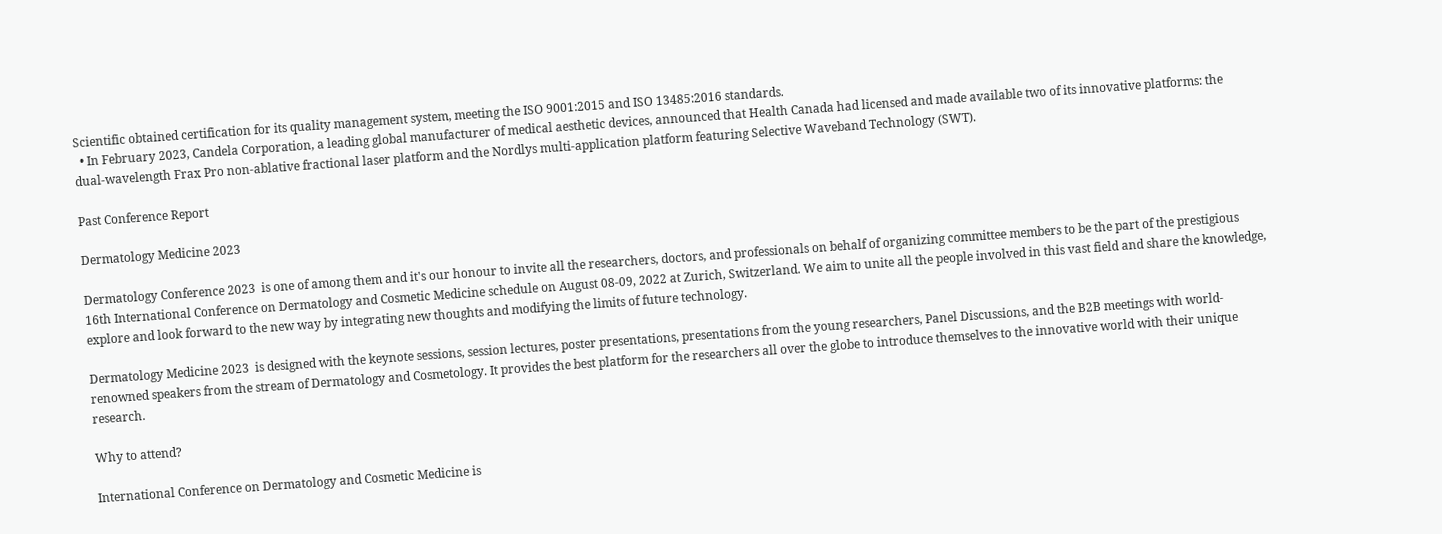Scientific obtained certification for its quality management system, meeting the ISO 9001:2015 and ISO 13485:2016 standards.
  • In February 2023, Candela Corporation, a leading global manufacturer of medical aesthetic devices, announced that Health Canada had licensed and made available two of its innovative platforms: the dual-wavelength Frax Pro non-ablative fractional laser platform and the Nordlys multi-application platform featuring Selective Waveband Technology (SWT).

Past Conference Report

Dermatology Medicine 2023

Dermatology Conference 2023  is one of among them and it's our honour to invite all the researchers, doctors, and professionals on behalf of organizing committee members to be the part of the prestigious 16th International Conference on Dermatology and Cosmetic Medicine schedule on August 08-09, 2022 at Zurich, Switzerland. We aim to unite all the people involved in this vast field and share the knowledge, explore and look forward to the new way by integrating new thoughts and modifying the limits of future technology.

Dermatology Medicine 2023  is designed with the keynote sessions, session lectures, poster presentations, presentations from the young researchers, Panel Discussions, and the B2B meetings with world-renowned speakers from the stream of Dermatology and Cosmetology. It provides the best platform for the researchers all over the globe to introduce themselves to the innovative world with their unique research.

Why to attend?

International Conference on Dermatology and Cosmetic Medicine is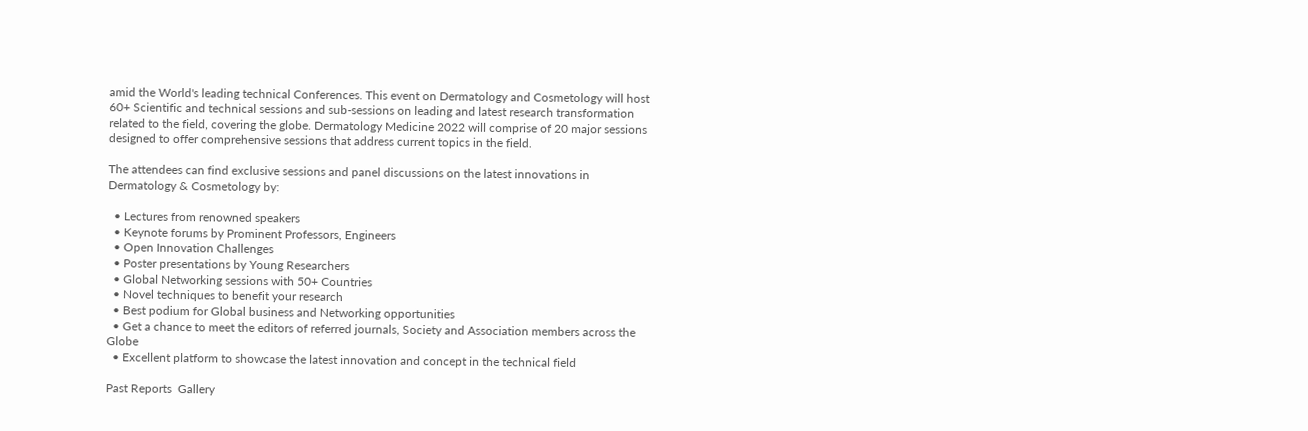amid the World's leading technical Conferences. This event on Dermatology and Cosmetology will host 60+ Scientific and technical sessions and sub-sessions on leading and latest research transformation related to the field, covering the globe. Dermatology Medicine 2022 will comprise of 20 major sessions designed to offer comprehensive sessions that address current topics in the field.

The attendees can find exclusive sessions and panel discussions on the latest innovations in Dermatology & Cosmetology by:

  • Lectures from renowned speakers
  • Keynote forums by Prominent Professors, Engineers
  • Open Innovation Challenges
  • Poster presentations by Young Researchers
  • Global Networking sessions with 50+ Countries
  • Novel techniques to benefit your research
  • Best podium for Global business and Networking opportunities
  • Get a chance to meet the editors of referred journals, Society and Association members across the Globe
  • Excellent platform to showcase the latest innovation and concept in the technical field

Past Reports  Gallery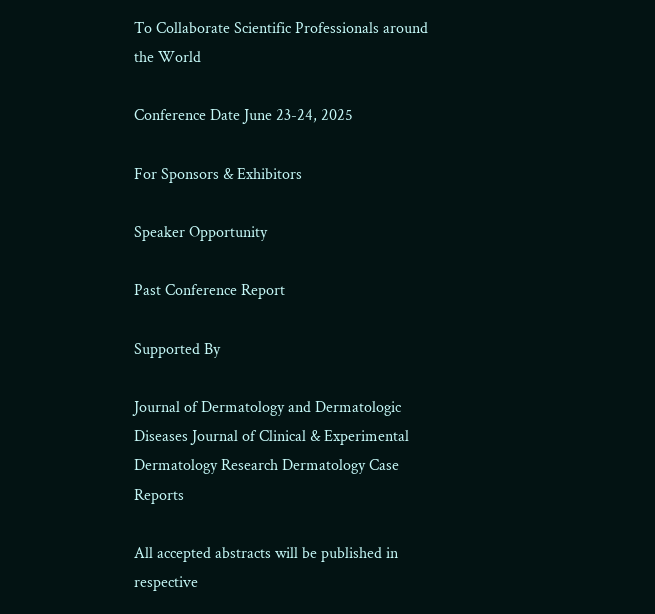To Collaborate Scientific Professionals around the World

Conference Date June 23-24, 2025

For Sponsors & Exhibitors

Speaker Opportunity

Past Conference Report

Supported By

Journal of Dermatology and Dermatologic Diseases Journal of Clinical & Experimental Dermatology Research Dermatology Case Reports

All accepted abstracts will be published in respective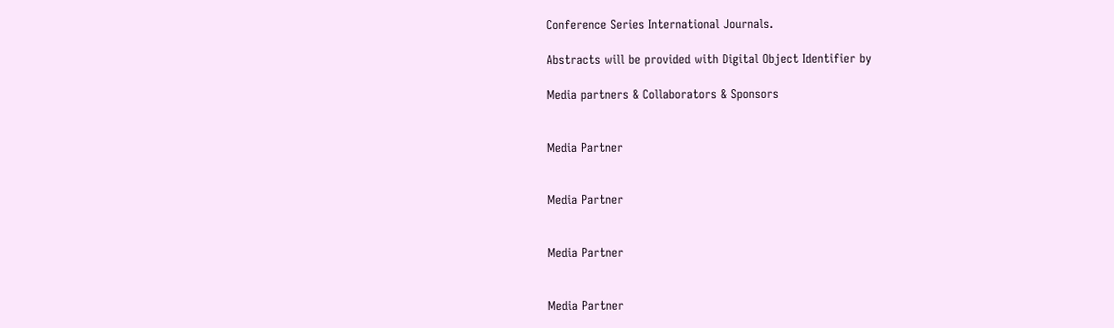Conference Series International Journals.

Abstracts will be provided with Digital Object Identifier by

Media partners & Collaborators & Sponsors


Media Partner


Media Partner


Media Partner


Media Partner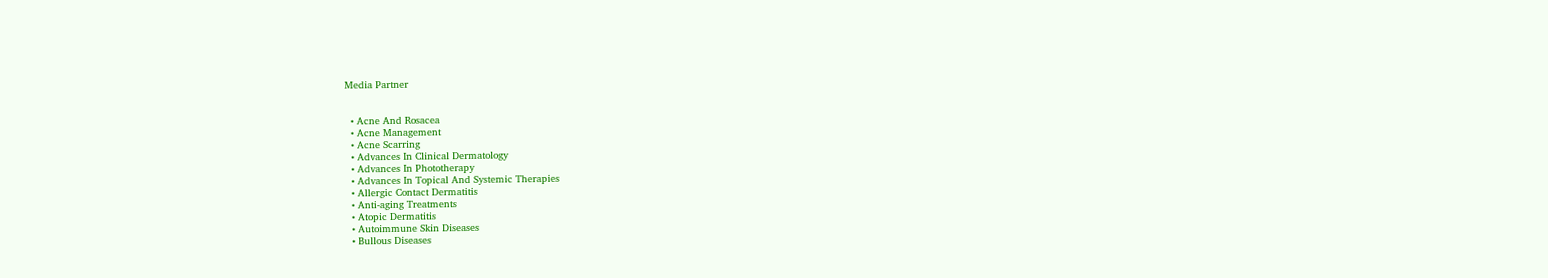Media Partner


  • Acne And Rosacea
  • Acne Management
  • Acne Scarring
  • Advances In Clinical Dermatology
  • Advances In Phototherapy
  • Advances In Topical And Systemic Therapies
  • Allergic Contact Dermatitis
  • Anti-aging Treatments
  • Atopic Dermatitis
  • Autoimmune Skin Diseases
  • Bullous Diseases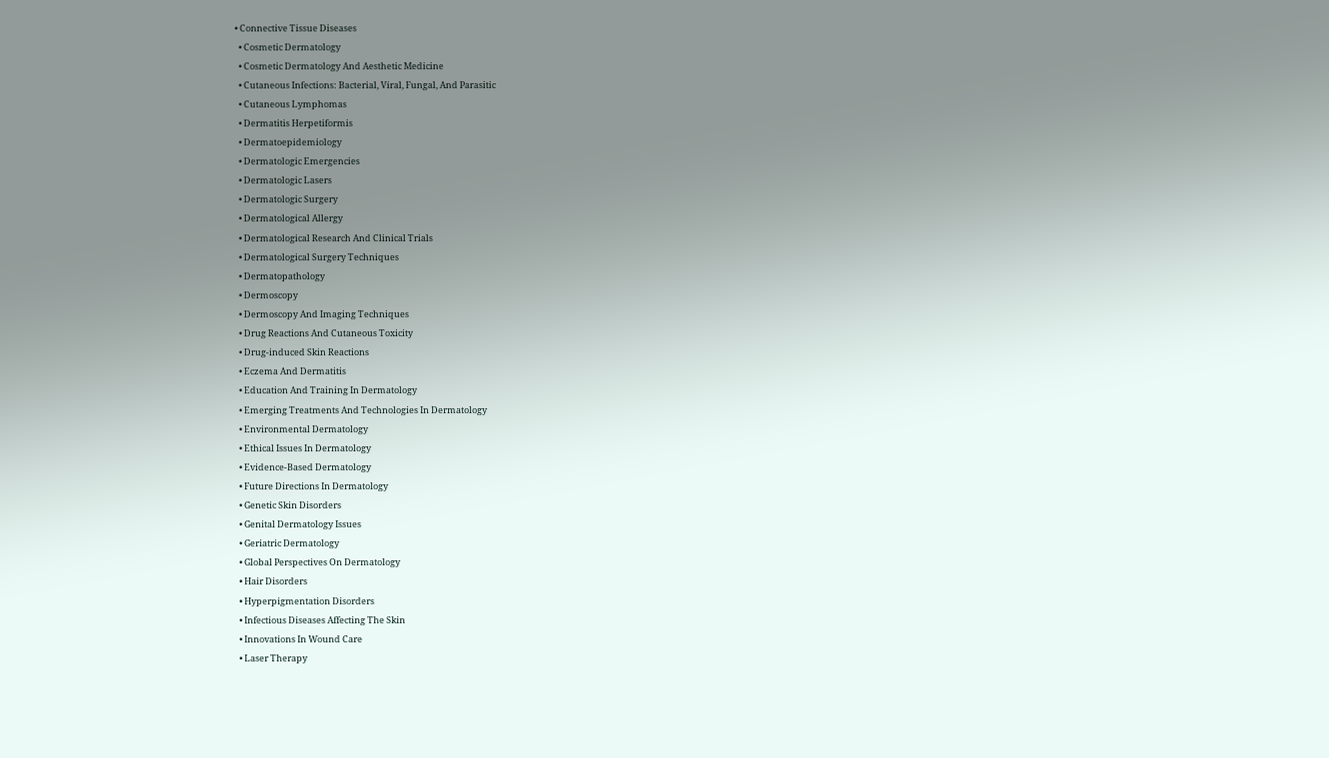• Connective Tissue Diseases
  • Cosmetic Dermatology
  • Cosmetic Dermatology And Aesthetic Medicine
  • Cutaneous Infections: Bacterial, Viral, Fungal, And Parasitic
  • Cutaneous Lymphomas
  • Dermatitis Herpetiformis
  • Dermatoepidemiology
  • Dermatologic Emergencies
  • Dermatologic Lasers
  • Dermatologic Surgery
  • Dermatological Allergy
  • Dermatological Research And Clinical Trials
  • Dermatological Surgery Techniques
  • Dermatopathology
  • Dermoscopy
  • Dermoscopy And Imaging Techniques
  • Drug Reactions And Cutaneous Toxicity
  • Drug-induced Skin Reactions
  • Eczema And Dermatitis
  • Education And Training In Dermatology
  • Emerging Treatments And Technologies In Dermatology
  • Environmental Dermatology
  • Ethical Issues In Dermatology
  • Evidence-Based Dermatology
  • Future Directions In Dermatology
  • Genetic Skin Disorders
  • Genital Dermatology Issues
  • Geriatric Dermatology
  • Global Perspectives On Dermatology
  • Hair Disorders
  • Hyperpigmentation Disorders
  • Infectious Diseases Affecting The Skin
  • Innovations In Wound Care
  • Laser Therapy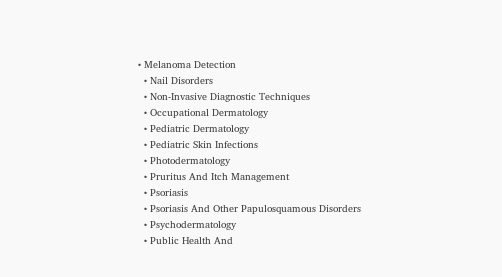• Melanoma Detection
  • Nail Disorders
  • Non-Invasive Diagnostic Techniques
  • Occupational Dermatology
  • Pediatric Dermatology
  • Pediatric Skin Infections
  • Photodermatology
  • Pruritus And Itch Management
  • Psoriasis
  • Psoriasis And Other Papulosquamous Disorders
  • Psychodermatology
  • Public Health And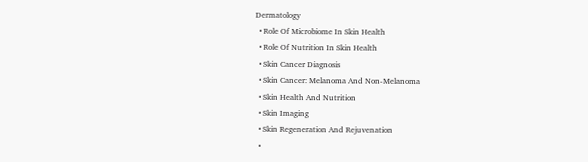Dermatology
  • Role Of Microbiome In Skin Health
  • Role Of Nutrition In Skin Health
  • Skin Cancer Diagnosis
  • Skin Cancer: Melanoma And Non-Melanoma
  • Skin Health And Nutrition
  • Skin Imaging
  • Skin Regeneration And Rejuvenation
  •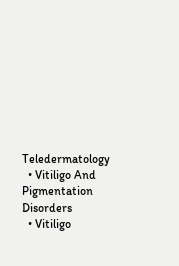Teledermatology
  • Vitiligo And Pigmentation Disorders
  • Vitiligo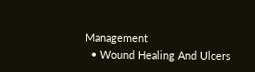Management
  • Wound Healing And Ulcers